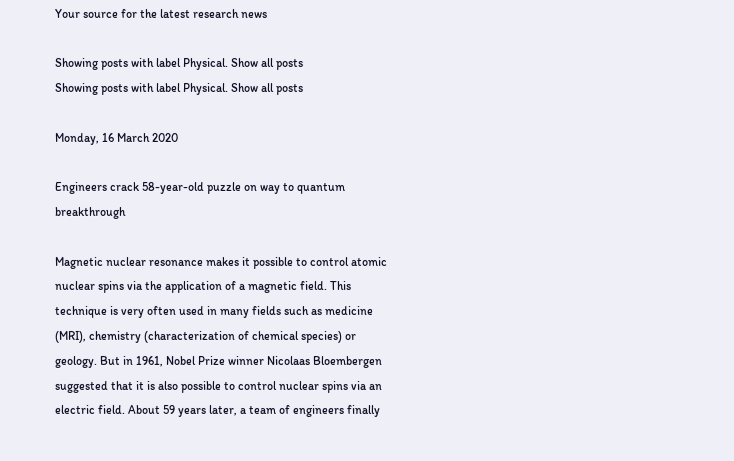Your source for the latest research news

Showing posts with label Physical. Show all posts
Showing posts with label Physical. Show all posts

Monday, 16 March 2020

Engineers crack 58-year-old puzzle on way to quantum breakthrough

Magnetic nuclear resonance makes it possible to control atomic nuclear spins via the application of a magnetic field. This technique is very often used in many fields such as medicine (MRI), chemistry (characterization of chemical species) or geology. But in 1961, Nobel Prize winner Nicolaas Bloembergen suggested that it is also possible to control nuclear spins via an electric field. About 59 years later, a team of engineers finally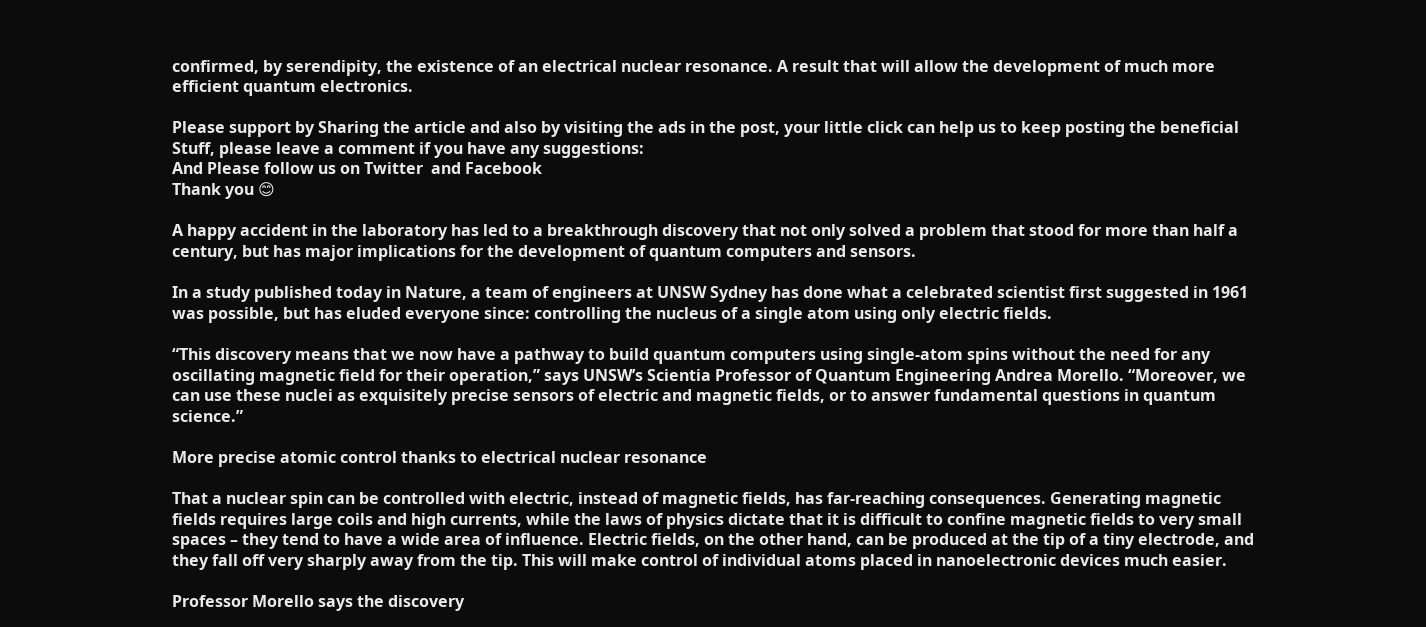confirmed, by serendipity, the existence of an electrical nuclear resonance. A result that will allow the development of much more efficient quantum electronics.

Please support by Sharing the article and also by visiting the ads in the post, your little click can help us to keep posting the beneficial Stuff, please leave a comment if you have any suggestions:
And Please follow us on Twitter  and Facebook
Thank you 😊

A happy accident in the laboratory has led to a breakthrough discovery that not only solved a problem that stood for more than half a century, but has major implications for the development of quantum computers and sensors.

In a study published today in Nature, a team of engineers at UNSW Sydney has done what a celebrated scientist first suggested in 1961 was possible, but has eluded everyone since: controlling the nucleus of a single atom using only electric fields.

“This discovery means that we now have a pathway to build quantum computers using single-atom spins without the need for any oscillating magnetic field for their operation,” says UNSW’s Scientia Professor of Quantum Engineering Andrea Morello. “Moreover, we can use these nuclei as exquisitely precise sensors of electric and magnetic fields, or to answer fundamental questions in quantum science.”

More precise atomic control thanks to electrical nuclear resonance

That a nuclear spin can be controlled with electric, instead of magnetic fields, has far-reaching consequences. Generating magnetic fields requires large coils and high currents, while the laws of physics dictate that it is difficult to confine magnetic fields to very small spaces – they tend to have a wide area of influence. Electric fields, on the other hand, can be produced at the tip of a tiny electrode, and they fall off very sharply away from the tip. This will make control of individual atoms placed in nanoelectronic devices much easier.

Professor Morello says the discovery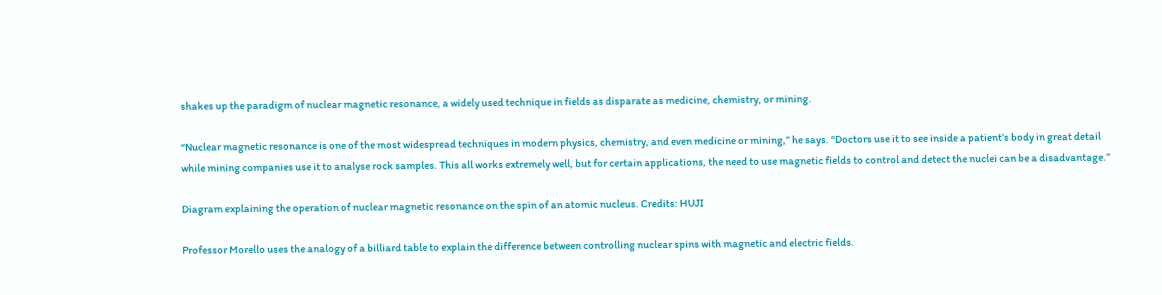shakes up the paradigm of nuclear magnetic resonance, a widely used technique in fields as disparate as medicine, chemistry, or mining.

“Nuclear magnetic resonance is one of the most widespread techniques in modern physics, chemistry, and even medicine or mining,” he says. “Doctors use it to see inside a patient’s body in great detail while mining companies use it to analyse rock samples. This all works extremely well, but for certain applications, the need to use magnetic fields to control and detect the nuclei can be a disadvantage.”

Diagram explaining the operation of nuclear magnetic resonance on the spin of an atomic nucleus. Credits: HUJI

Professor Morello uses the analogy of a billiard table to explain the difference between controlling nuclear spins with magnetic and electric fields.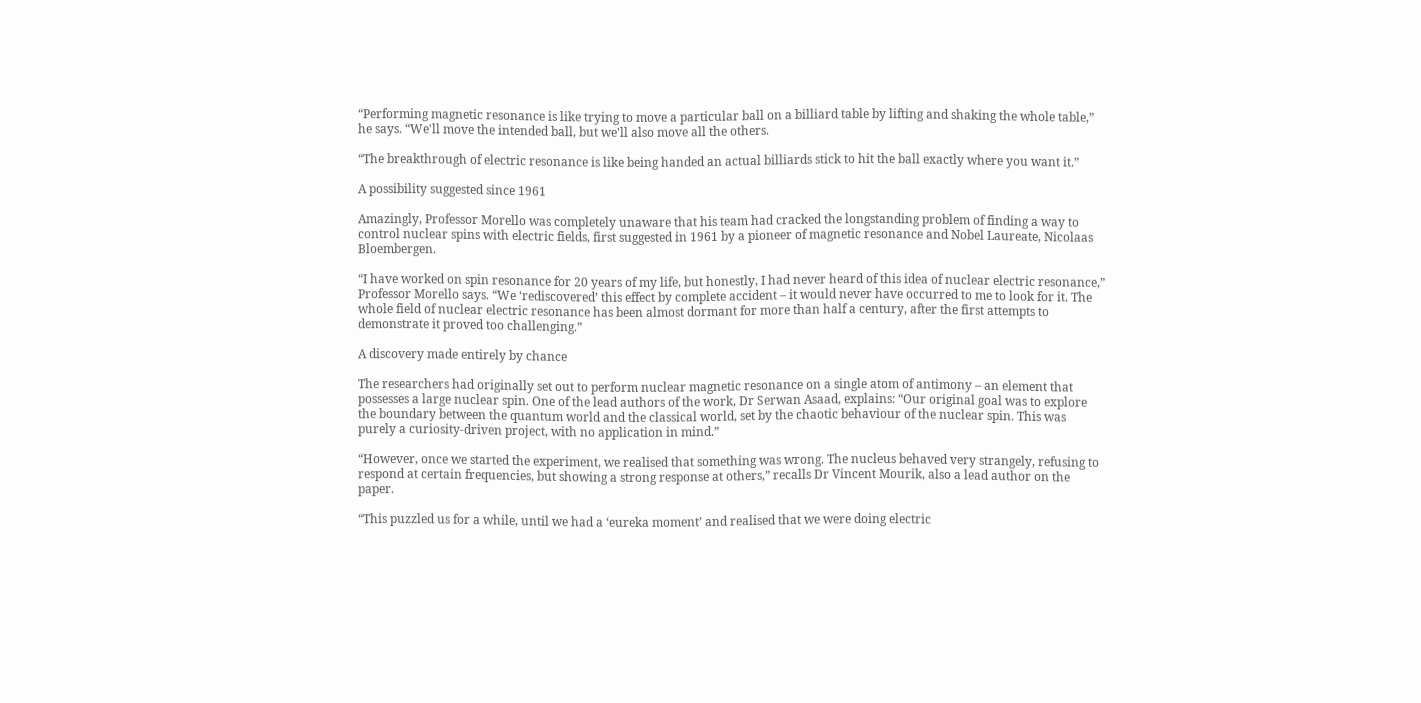“Performing magnetic resonance is like trying to move a particular ball on a billiard table by lifting and shaking the whole table,” he says. “We'll move the intended ball, but we'll also move all the others.

“The breakthrough of electric resonance is like being handed an actual billiards stick to hit the ball exactly where you want it.”

A possibility suggested since 1961

Amazingly, Professor Morello was completely unaware that his team had cracked the longstanding problem of finding a way to control nuclear spins with electric fields, first suggested in 1961 by a pioneer of magnetic resonance and Nobel Laureate, Nicolaas Bloembergen.

“I have worked on spin resonance for 20 years of my life, but honestly, I had never heard of this idea of nuclear electric resonance,” Professor Morello says. “We ‘rediscovered’ this effect by complete accident – it would never have occurred to me to look for it. The whole field of nuclear electric resonance has been almost dormant for more than half a century, after the first attempts to demonstrate it proved too challenging.”

A discovery made entirely by chance

The researchers had originally set out to perform nuclear magnetic resonance on a single atom of antimony – an element that possesses a large nuclear spin. One of the lead authors of the work, Dr Serwan Asaad, explains: “Our original goal was to explore the boundary between the quantum world and the classical world, set by the chaotic behaviour of the nuclear spin. This was purely a curiosity-driven project, with no application in mind.”

“However, once we started the experiment, we realised that something was wrong. The nucleus behaved very strangely, refusing to respond at certain frequencies, but showing a strong response at others,” recalls Dr Vincent Mourik, also a lead author on the paper.

“This puzzled us for a while, until we had a ‘eureka moment’ and realised that we were doing electric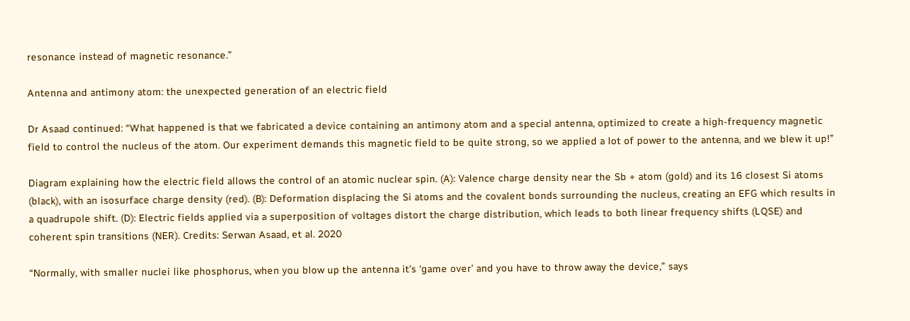resonance instead of magnetic resonance.”

Antenna and antimony atom: the unexpected generation of an electric field

Dr Asaad continued: “What happened is that we fabricated a device containing an antimony atom and a special antenna, optimized to create a high-frequency magnetic field to control the nucleus of the atom. Our experiment demands this magnetic field to be quite strong, so we applied a lot of power to the antenna, and we blew it up!”

Diagram explaining how the electric field allows the control of an atomic nuclear spin. (A): Valence charge density near the Sb + atom (gold) and its 16 closest Si atoms (black), with an isosurface charge density (red). (B): Deformation displacing the Si atoms and the covalent bonds surrounding the nucleus, creating an EFG which results in a quadrupole shift. (D): Electric fields applied via a superposition of voltages distort the charge distribution, which leads to both linear frequency shifts (LQSE) and coherent spin transitions (NER). Credits: Serwan Asaad, et al. 2020

“Normally, with smaller nuclei like phosphorus, when you blow up the antenna it’s ‘game over’ and you have to throw away the device,” says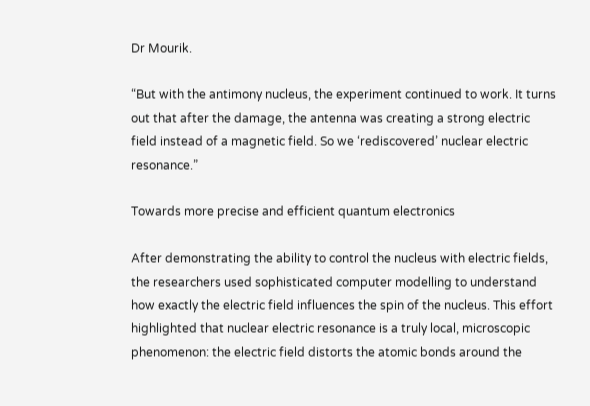Dr Mourik.

“But with the antimony nucleus, the experiment continued to work. It turns out that after the damage, the antenna was creating a strong electric field instead of a magnetic field. So we ‘rediscovered’ nuclear electric resonance.”

Towards more precise and efficient quantum electronics

After demonstrating the ability to control the nucleus with electric fields, the researchers used sophisticated computer modelling to understand how exactly the electric field influences the spin of the nucleus. This effort highlighted that nuclear electric resonance is a truly local, microscopic phenomenon: the electric field distorts the atomic bonds around the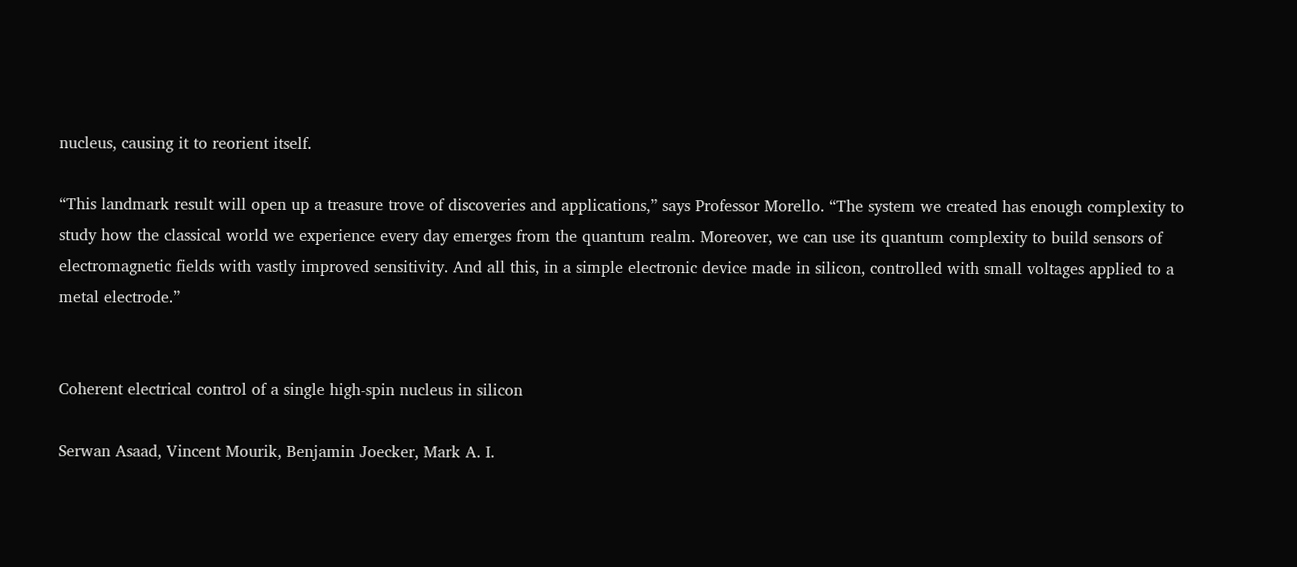nucleus, causing it to reorient itself.

“This landmark result will open up a treasure trove of discoveries and applications,” says Professor Morello. “The system we created has enough complexity to study how the classical world we experience every day emerges from the quantum realm. Moreover, we can use its quantum complexity to build sensors of electromagnetic fields with vastly improved sensitivity. And all this, in a simple electronic device made in silicon, controlled with small voltages applied to a metal electrode.”


Coherent electrical control of a single high-spin nucleus in silicon

Serwan Asaad, Vincent Mourik, Benjamin Joecker, Mark A. I.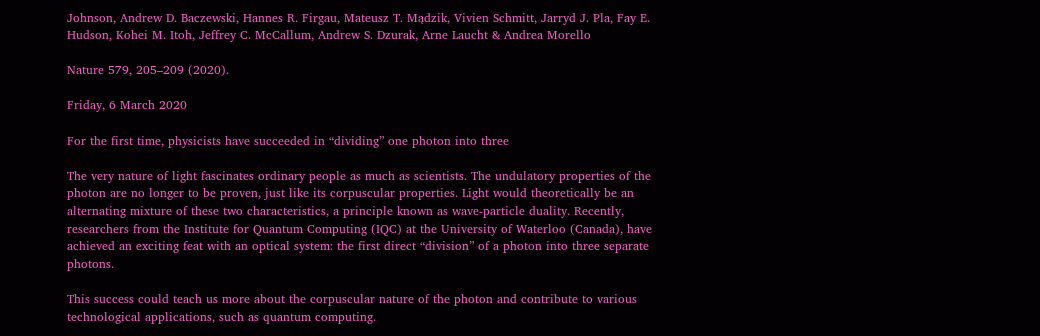Johnson, Andrew D. Baczewski, Hannes R. Firgau, Mateusz T. Mądzik, Vivien Schmitt, Jarryd J. Pla, Fay E. Hudson, Kohei M. Itoh, Jeffrey C. McCallum, Andrew S. Dzurak, Arne Laucht & Andrea Morello

Nature 579, 205–209 (2020).

Friday, 6 March 2020

For the first time, physicists have succeeded in “dividing” one photon into three

The very nature of light fascinates ordinary people as much as scientists. The undulatory properties of the photon are no longer to be proven, just like its corpuscular properties. Light would theoretically be an alternating mixture of these two characteristics, a principle known as wave-particle duality. Recently, researchers from the Institute for Quantum Computing (IQC) at the University of Waterloo (Canada), have achieved an exciting feat with an optical system: the first direct “division” of a photon into three separate photons.

This success could teach us more about the corpuscular nature of the photon and contribute to various technological applications, such as quantum computing.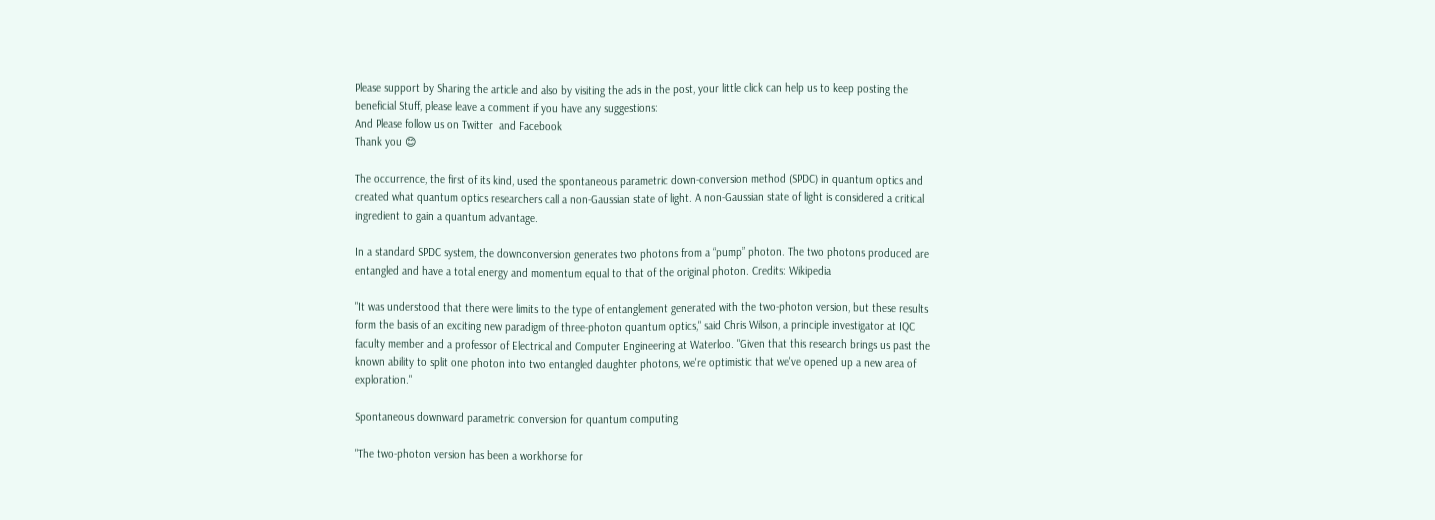Please support by Sharing the article and also by visiting the ads in the post, your little click can help us to keep posting the beneficial Stuff, please leave a comment if you have any suggestions:
And Please follow us on Twitter  and Facebook
Thank you 😊

The occurrence, the first of its kind, used the spontaneous parametric down-conversion method (SPDC) in quantum optics and created what quantum optics researchers call a non-Gaussian state of light. A non-Gaussian state of light is considered a critical ingredient to gain a quantum advantage.

In a standard SPDC system, the downconversion generates two photons from a “pump” photon. The two photons produced are entangled and have a total energy and momentum equal to that of the original photon. Credits: Wikipedia

"It was understood that there were limits to the type of entanglement generated with the two-photon version, but these results form the basis of an exciting new paradigm of three-photon quantum optics," said Chris Wilson, a principle investigator at IQC faculty member and a professor of Electrical and Computer Engineering at Waterloo. "Given that this research brings us past the known ability to split one photon into two entangled daughter photons, we're optimistic that we've opened up a new area of exploration."

Spontaneous downward parametric conversion for quantum computing

"The two-photon version has been a workhorse for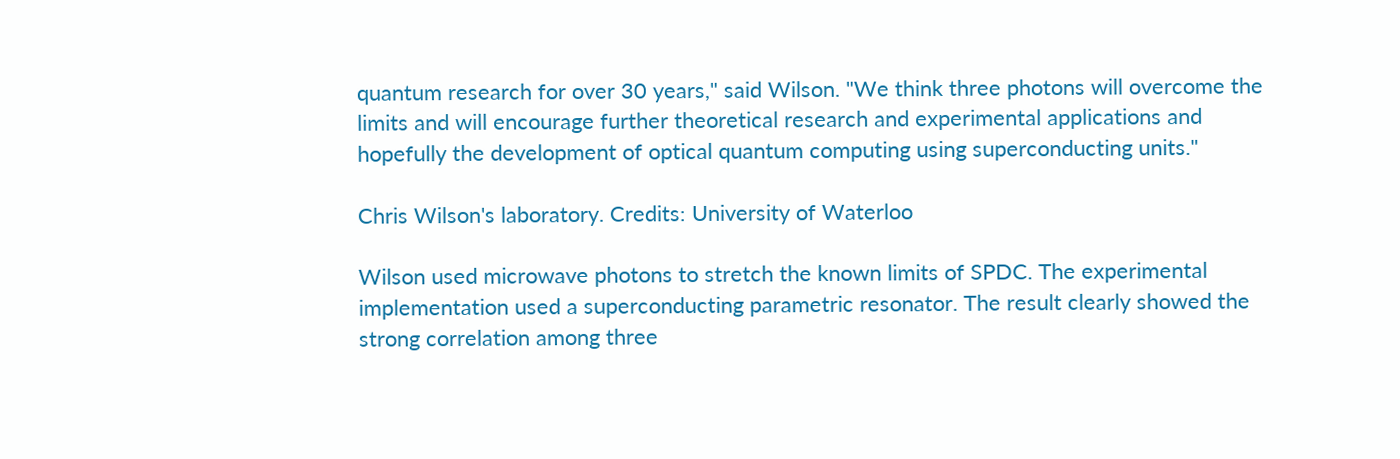quantum research for over 30 years," said Wilson. "We think three photons will overcome the limits and will encourage further theoretical research and experimental applications and hopefully the development of optical quantum computing using superconducting units."

Chris Wilson's laboratory. Credits: University of Waterloo

Wilson used microwave photons to stretch the known limits of SPDC. The experimental implementation used a superconducting parametric resonator. The result clearly showed the strong correlation among three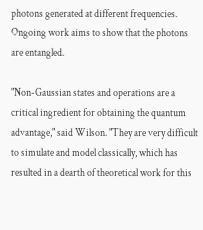photons generated at different frequencies. Ongoing work aims to show that the photons are entangled.

"Non-Gaussian states and operations are a critical ingredient for obtaining the quantum advantage," said Wilson. "They are very difficult to simulate and model classically, which has resulted in a dearth of theoretical work for this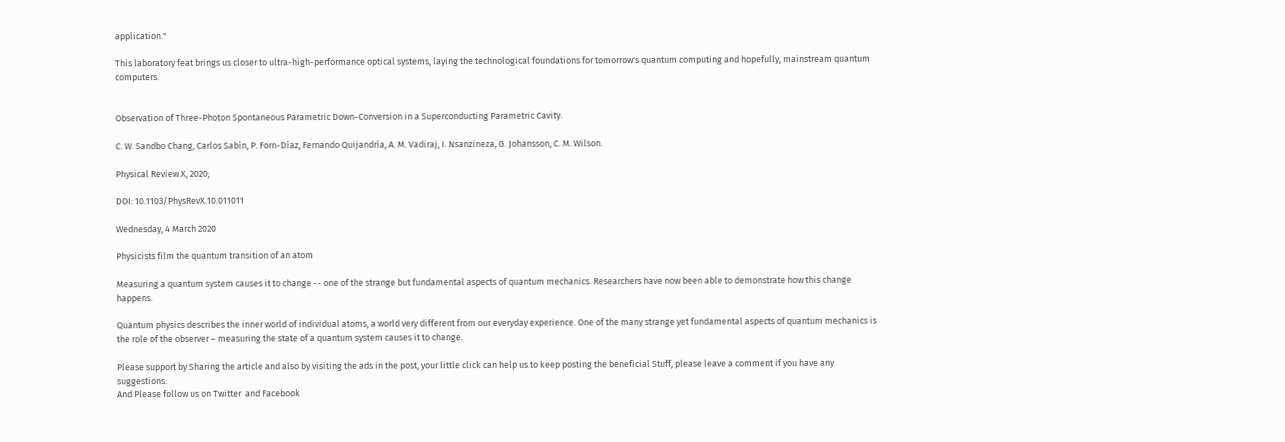application."

This laboratory feat brings us closer to ultra-high-performance optical systems, laying the technological foundations for tomorrow's quantum computing and hopefully, mainstream quantum computers.


Observation of Three-Photon Spontaneous Parametric Down-Conversion in a Superconducting Parametric Cavity.

C. W. Sandbo Chang, Carlos Sabín, P. Forn-Díaz, Fernando Quijandría, A. M. Vadiraj, I. Nsanzineza, G. Johansson, C. M. Wilson.

Physical Review X, 2020;

DOI: 10.1103/PhysRevX.10.011011

Wednesday, 4 March 2020

Physicists film the quantum transition of an atom

Measuring a quantum system causes it to change -- one of the strange but fundamental aspects of quantum mechanics. Researchers have now been able to demonstrate how this change happens.

Quantum physics describes the inner world of individual atoms, a world very different from our everyday experience. One of the many strange yet fundamental aspects of quantum mechanics is the role of the observer – measuring the state of a quantum system causes it to change.

Please support by Sharing the article and also by visiting the ads in the post, your little click can help us to keep posting the beneficial Stuff, please leave a comment if you have any suggestions:
And Please follow us on Twitter  and Facebook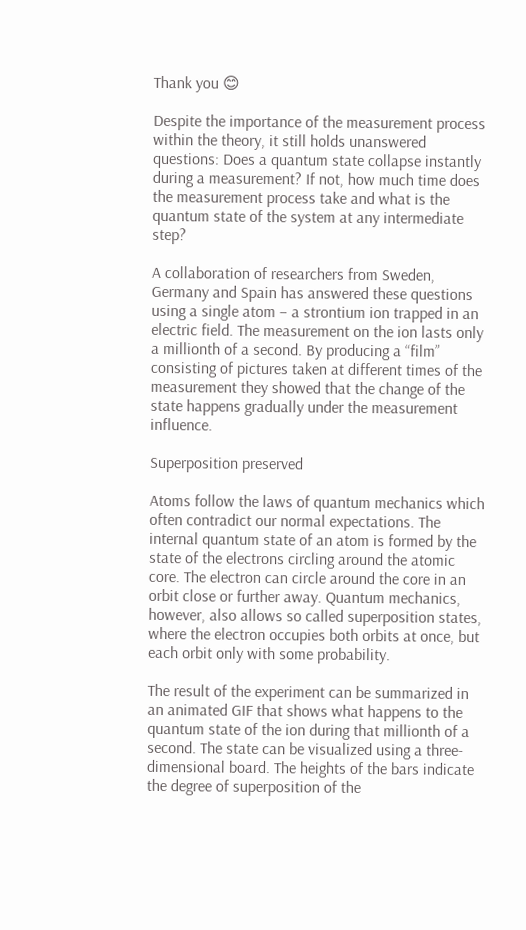Thank you 😊

Despite the importance of the measurement process within the theory, it still holds unanswered questions: Does a quantum state collapse instantly during a measurement? If not, how much time does the measurement process take and what is the quantum state of the system at any intermediate step?

A collaboration of researchers from Sweden, Germany and Spain has answered these questions using a single atom – a strontium ion trapped in an electric field. The measurement on the ion lasts only a millionth of a second. By producing a “film” consisting of pictures taken at different times of the measurement they showed that the change of the state happens gradually under the measurement influence.

Superposition preserved

Atoms follow the laws of quantum mechanics which often contradict our normal expectations. The internal quantum state of an atom is formed by the state of the electrons circling around the atomic core. The electron can circle around the core in an orbit close or further away. Quantum mechanics, however, also allows so called superposition states, where the electron occupies both orbits at once, but each orbit only with some probability.

The result of the experiment can be summarized in an animated GIF that shows what happens to the quantum state of the ion during that millionth of a second. The state can be visualized using a three-dimensional board. The heights of the bars indicate the degree of superposition of the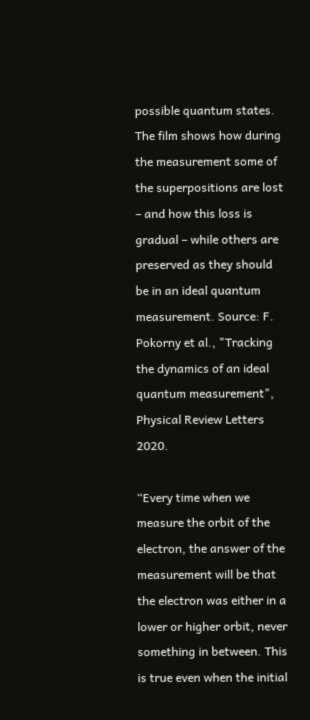possible quantum states. The film shows how during the measurement some of the superpositions are lost – and how this loss is gradual – while others are preserved as they should be in an ideal quantum measurement. Source: F. Pokorny et al., "Tracking the dynamics of an ideal quantum measurement", Physical Review Letters 2020.

“Every time when we measure the orbit of the electron, the answer of the measurement will be that the electron was either in a lower or higher orbit, never something in between. This is true even when the initial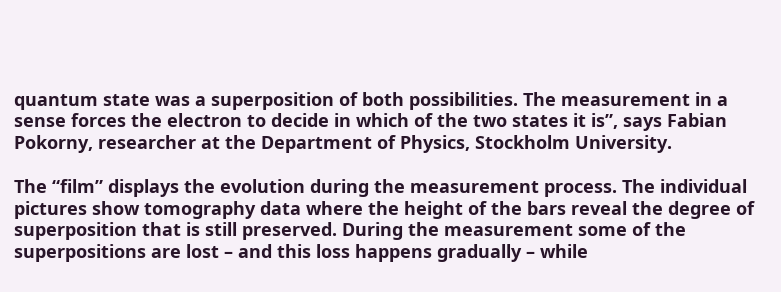quantum state was a superposition of both possibilities. The measurement in a sense forces the electron to decide in which of the two states it is”, says Fabian Pokorny, researcher at the Department of Physics, Stockholm University.

The “film” displays the evolution during the measurement process. The individual pictures show tomography data where the height of the bars reveal the degree of superposition that is still preserved. During the measurement some of the superpositions are lost – and this loss happens gradually – while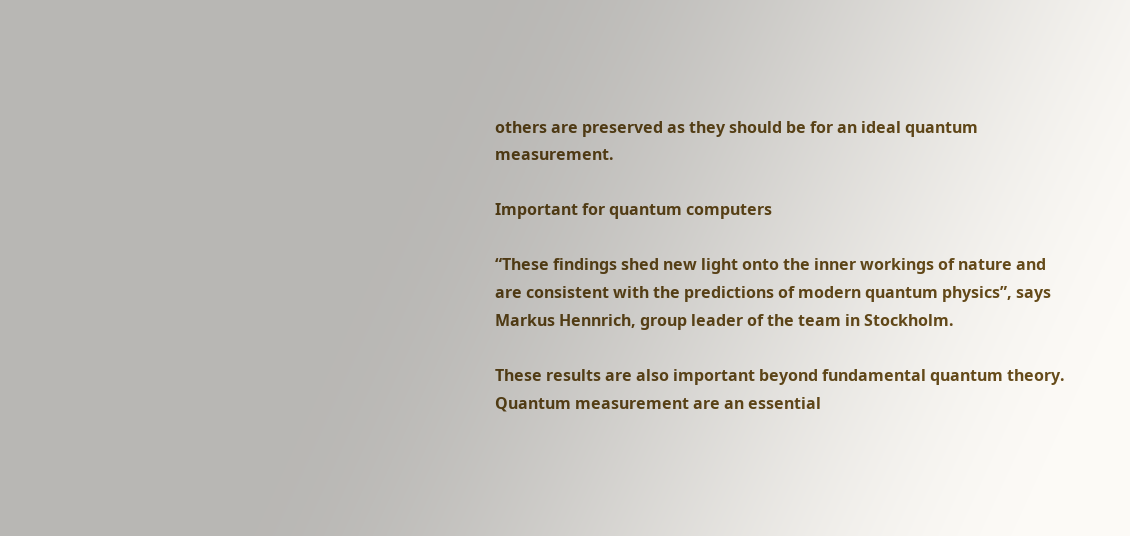others are preserved as they should be for an ideal quantum measurement.

Important for quantum computers

“These findings shed new light onto the inner workings of nature and are consistent with the predictions of modern quantum physics”, says Markus Hennrich, group leader of the team in Stockholm.

These results are also important beyond fundamental quantum theory. Quantum measurement are an essential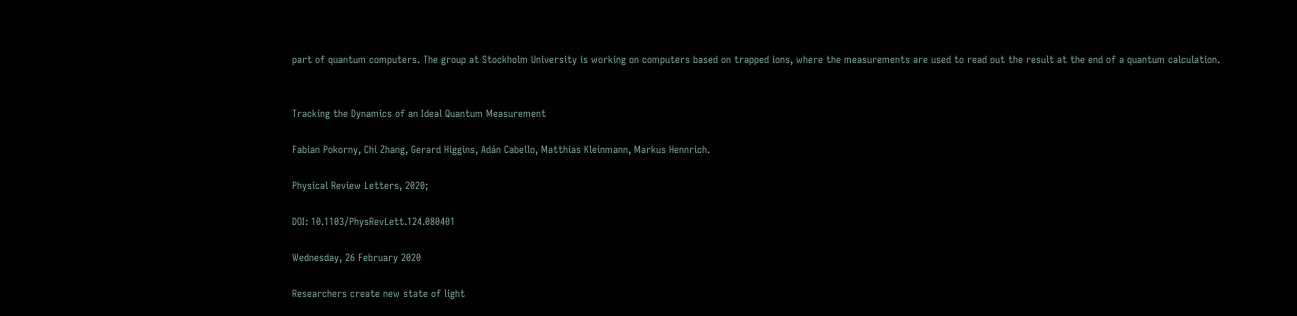part of quantum computers. The group at Stockholm University is working on computers based on trapped ions, where the measurements are used to read out the result at the end of a quantum calculation.


Tracking the Dynamics of an Ideal Quantum Measurement

Fabian Pokorny, Chi Zhang, Gerard Higgins, Adán Cabello, Matthias Kleinmann, Markus Hennrich.

Physical Review Letters, 2020;

DOI: 10.1103/PhysRevLett.124.080401

Wednesday, 26 February 2020

Researchers create new state of light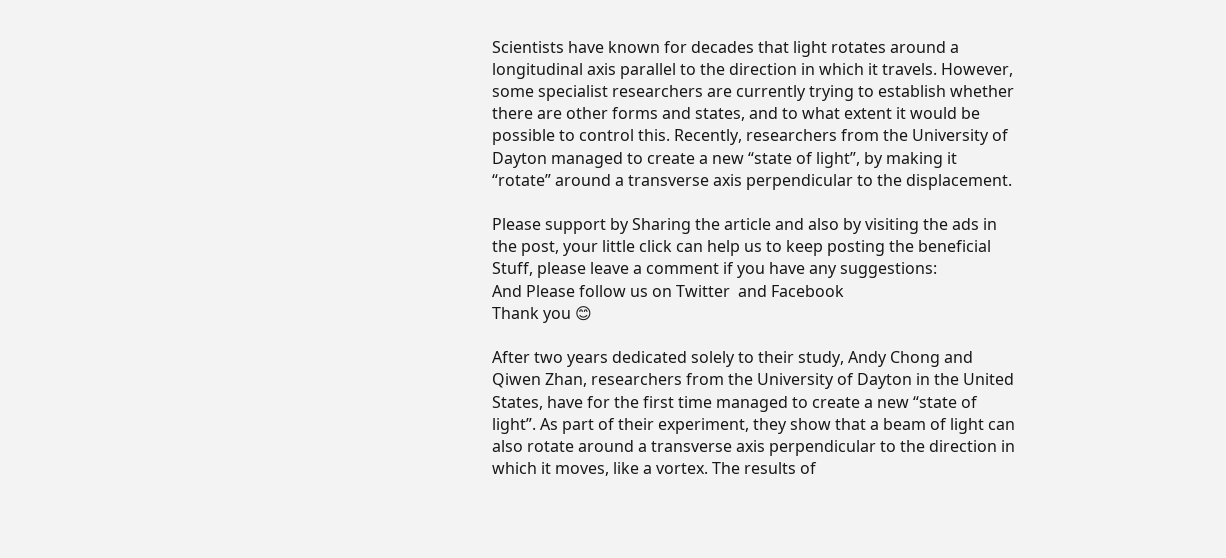Scientists have known for decades that light rotates around a longitudinal axis parallel to the direction in which it travels. However, some specialist researchers are currently trying to establish whether there are other forms and states, and to what extent it would be possible to control this. Recently, researchers from the University of Dayton managed to create a new “state of light”, by making it “rotate” around a transverse axis perpendicular to the displacement.

Please support by Sharing the article and also by visiting the ads in the post, your little click can help us to keep posting the beneficial Stuff, please leave a comment if you have any suggestions:
And Please follow us on Twitter  and Facebook
Thank you 😊

After two years dedicated solely to their study, Andy Chong and Qiwen Zhan, researchers from the University of Dayton in the United States, have for the first time managed to create a new “state of light”. As part of their experiment, they show that a beam of light can also rotate around a transverse axis perpendicular to the direction in which it moves, like a vortex. The results of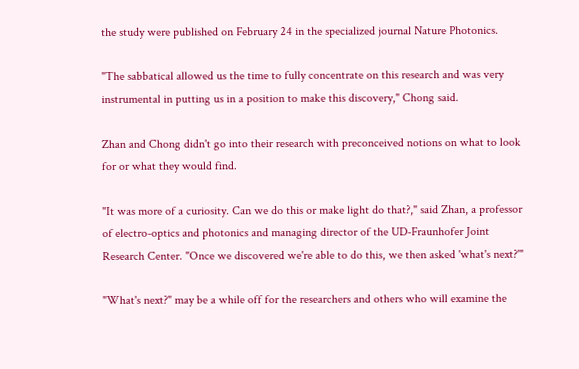the study were published on February 24 in the specialized journal Nature Photonics.

"The sabbatical allowed us the time to fully concentrate on this research and was very instrumental in putting us in a position to make this discovery," Chong said.

Zhan and Chong didn't go into their research with preconceived notions on what to look for or what they would find.

"It was more of a curiosity. Can we do this or make light do that?," said Zhan, a professor of electro-optics and photonics and managing director of the UD-Fraunhofer Joint Research Center. "Once we discovered we're able to do this, we then asked 'what's next?'"

"What's next?" may be a while off for the researchers and others who will examine the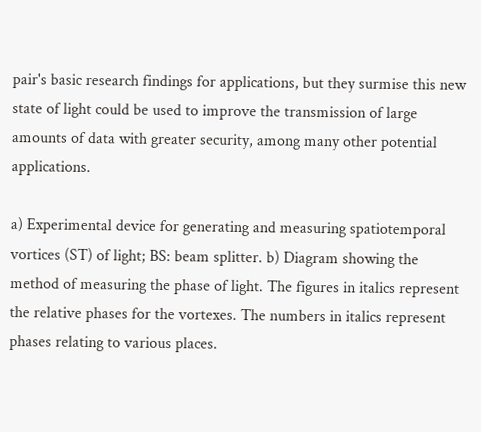pair's basic research findings for applications, but they surmise this new state of light could be used to improve the transmission of large amounts of data with greater security, among many other potential applications.

a) Experimental device for generating and measuring spatiotemporal vortices (ST) of light; BS: beam splitter. b) Diagram showing the method of measuring the phase of light. The figures in italics represent the relative phases for the vortexes. The numbers in italics represent phases relating to various places.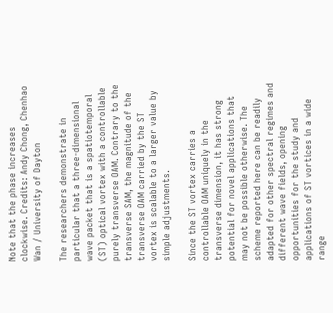Note that the phase increases clockwise. Credits: Andy Chong, Chenhao Wan / University of Dayton

The researchers demonstrate in particular that a three-dimensional wave packet that is a spatiotemporal (ST) optical vortex with a controllable purely transverse OAM. Contrary to the transverse SAM, the magnitude of the transverse OAM carried by the ST vortex is scalable to a larger value by simple adjustments.

Since the ST vortex carries a controllable OAM uniquely in the transverse dimension, it has strong potential for novel applications that may not be possible otherwise. The scheme reported here can be readily adapted for other spectral regimes and different wave fields, opening opportunities for the study and applications of ST vortices in a wide range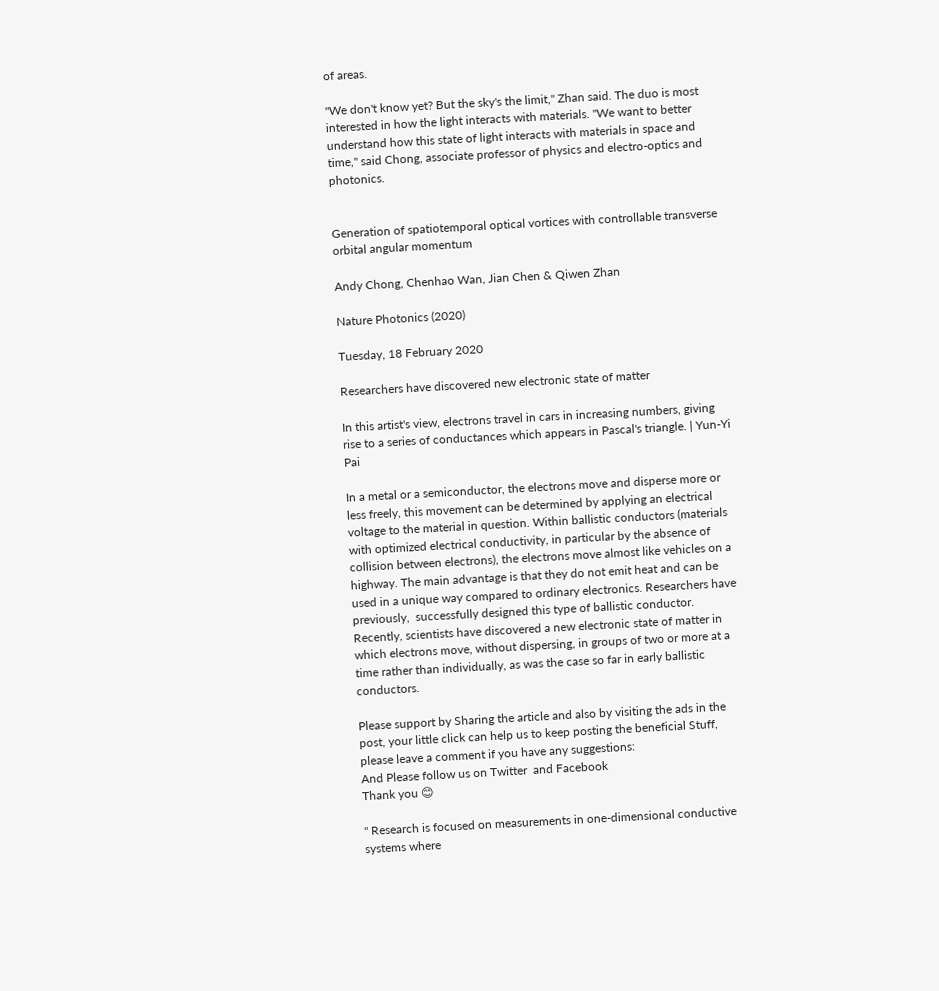of areas.

"We don't know yet? But the sky's the limit," Zhan said. The duo is most interested in how the light interacts with materials. "We want to better understand how this state of light interacts with materials in space and time," said Chong, associate professor of physics and electro-optics and photonics.


Generation of spatiotemporal optical vortices with controllable transverse orbital angular momentum

Andy Chong, Chenhao Wan, Jian Chen & Qiwen Zhan

Nature Photonics (2020)

Tuesday, 18 February 2020

Researchers have discovered new electronic state of matter

In this artist's view, electrons travel in cars in increasing numbers, giving rise to a series of conductances which appears in Pascal's triangle. | Yun-Yi Pai

In a metal or a semiconductor, the electrons move and disperse more or less freely, this movement can be determined by applying an electrical voltage to the material in question. Within ballistic conductors (materials with optimized electrical conductivity, in particular by the absence of collision between electrons), the electrons move almost like vehicles on a highway. The main advantage is that they do not emit heat and can be used in a unique way compared to ordinary electronics. Researchers have previously,  successfully designed this type of ballistic conductor. Recently, scientists have discovered a new electronic state of matter in which electrons move, without dispersing, in groups of two or more at a time rather than individually, as was the case so far in early ballistic conductors.

Please support by Sharing the article and also by visiting the ads in the post, your little click can help us to keep posting the beneficial Stuff, please leave a comment if you have any suggestions:
And Please follow us on Twitter  and Facebook
Thank you 😊

" Research is focused on measurements in one-dimensional conductive systems where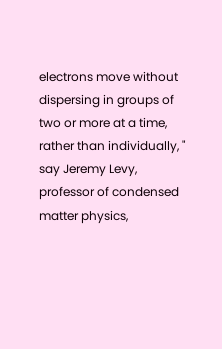electrons move without dispersing in groups of two or more at a time, rather than individually, " say Jeremy Levy, professor of condensed matter physics,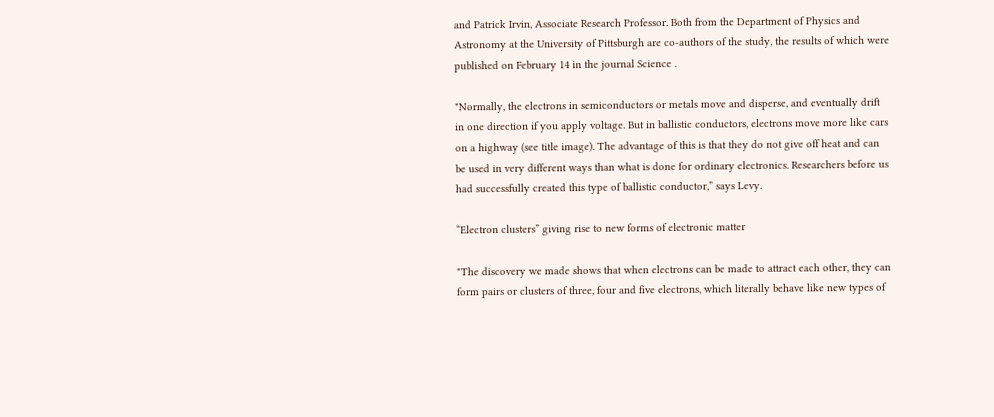and Patrick Irvin, Associate Research Professor. Both from the Department of Physics and Astronomy at the University of Pittsburgh are co-authors of the study, the results of which were published on February 14 in the journal Science .

"Normally, the electrons in semiconductors or metals move and disperse, and eventually drift in one direction if you apply voltage. But in ballistic conductors, electrons move more like cars on a highway (see title image). The advantage of this is that they do not give off heat and can be used in very different ways than what is done for ordinary electronics. Researchers before us had successfully created this type of ballistic conductor,” says Levy.

“Electron clusters” giving rise to new forms of electronic matter

"The discovery we made shows that when electrons can be made to attract each other, they can form pairs or clusters of three, four and five electrons, which literally behave like new types of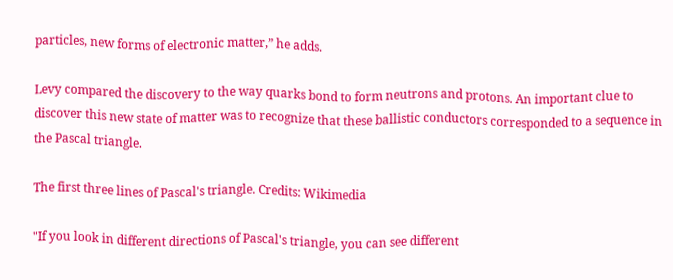particles, new forms of electronic matter,” he adds.

Levy compared the discovery to the way quarks bond to form neutrons and protons. An important clue to discover this new state of matter was to recognize that these ballistic conductors corresponded to a sequence in the Pascal triangle.

The first three lines of Pascal's triangle. Credits: Wikimedia

"If you look in different directions of Pascal's triangle, you can see different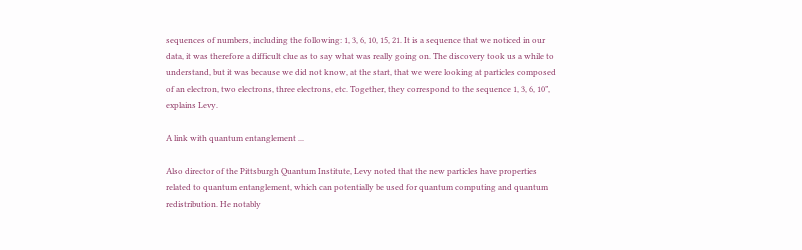sequences of numbers, including the following: 1, 3, 6, 10, 15, 21. It is a sequence that we noticed in our data, it was therefore a difficult clue as to say what was really going on. The discovery took us a while to understand, but it was because we did not know, at the start, that we were looking at particles composed of an electron, two electrons, three electrons, etc. Together, they correspond to the sequence 1, 3, 6, 10”, explains Levy.

A link with quantum entanglement ...

Also director of the Pittsburgh Quantum Institute, Levy noted that the new particles have properties related to quantum entanglement, which can potentially be used for quantum computing and quantum redistribution. He notably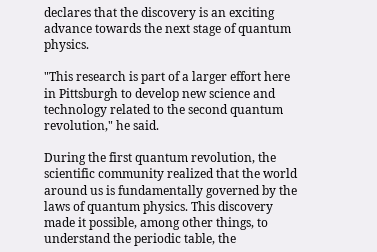declares that the discovery is an exciting advance towards the next stage of quantum physics.

"This research is part of a larger effort here in Pittsburgh to develop new science and technology related to the second quantum revolution," he said.

During the first quantum revolution, the scientific community realized that the world around us is fundamentally governed by the laws of quantum physics. This discovery made it possible, among other things, to understand the periodic table, the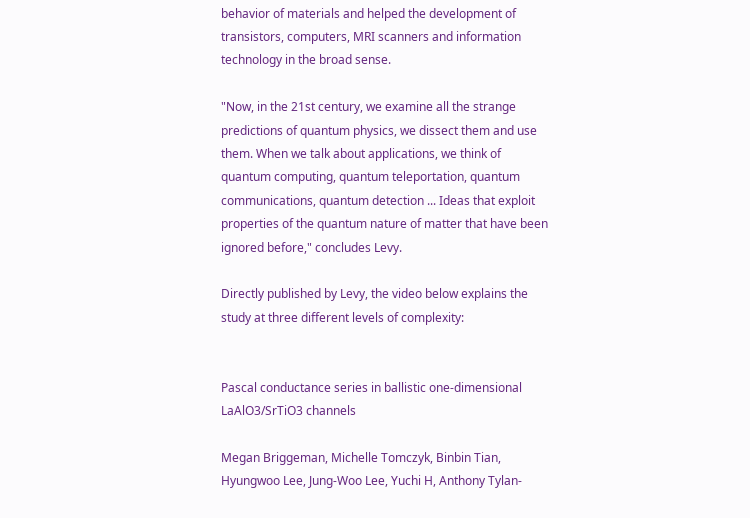behavior of materials and helped the development of transistors, computers, MRI scanners and information technology in the broad sense.

"Now, in the 21st century, we examine all the strange predictions of quantum physics, we dissect them and use them. When we talk about applications, we think of quantum computing, quantum teleportation, quantum communications, quantum detection ... Ideas that exploit properties of the quantum nature of matter that have been ignored before," concludes Levy.

Directly published by Levy, the video below explains the study at three different levels of complexity:


Pascal conductance series in ballistic one-dimensional LaAlO3/SrTiO3 channels

Megan Briggeman, Michelle Tomczyk, Binbin Tian, Hyungwoo Lee, Jung-Woo Lee, Yuchi H, Anthony Tylan-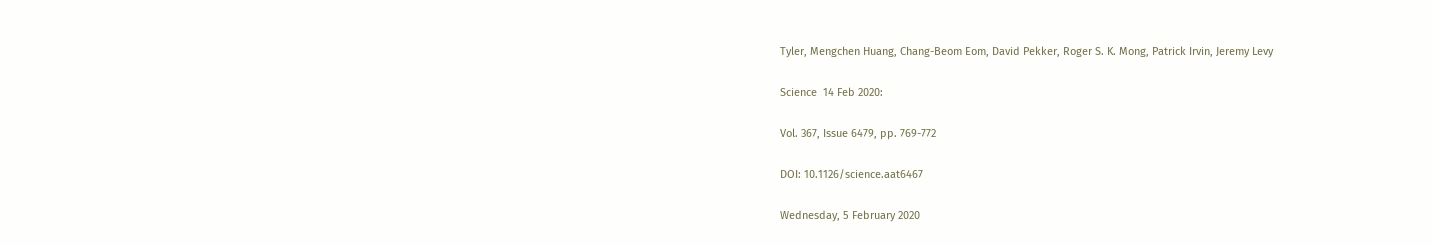Tyler, Mengchen Huang, Chang-Beom Eom, David Pekker, Roger S. K. Mong, Patrick Irvin, Jeremy Levy

Science  14 Feb 2020:

Vol. 367, Issue 6479, pp. 769-772

DOI: 10.1126/science.aat6467

Wednesday, 5 February 2020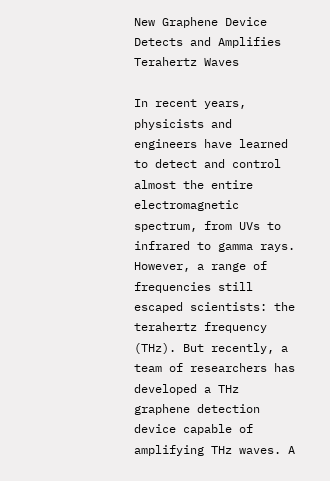New Graphene Device Detects and Amplifies Terahertz Waves

In recent years, physicists and engineers have learned to detect and control almost the entire electromagnetic spectrum, from UVs to infrared to gamma rays. However, a range of frequencies still escaped scientists: the terahertz frequency (THz). But recently, a team of researchers has developed a THz graphene detection device capable of amplifying THz waves. A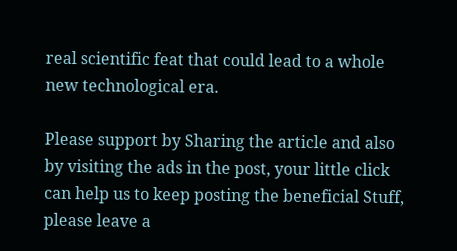real scientific feat that could lead to a whole new technological era.

Please support by Sharing the article and also by visiting the ads in the post, your little click can help us to keep posting the beneficial Stuff, please leave a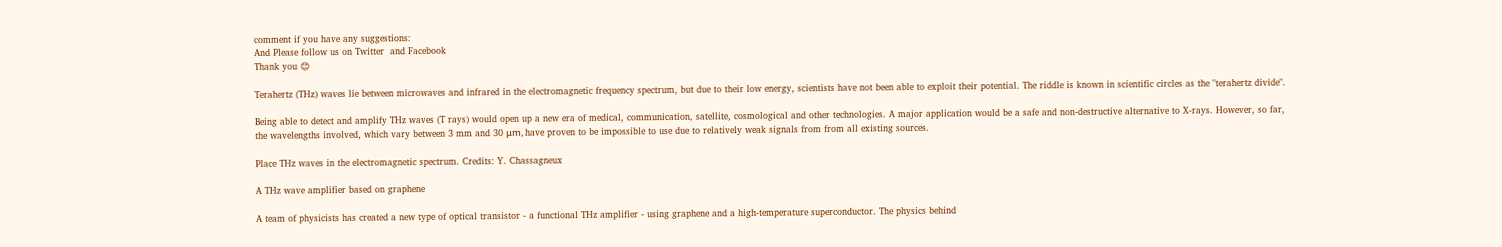comment if you have any suggestions:
And Please follow us on Twitter  and Facebook
Thank you 😊

Terahertz (THz) waves lie between microwaves and infrared in the electromagnetic frequency spectrum, but due to their low energy, scientists have not been able to exploit their potential. The riddle is known in scientific circles as the "terahertz divide".

Being able to detect and amplify THz waves (T rays) would open up a new era of medical, communication, satellite, cosmological and other technologies. A major application would be a safe and non-destructive alternative to X-rays. However, so far, the wavelengths involved, which vary between 3 mm and 30 μm, have proven to be impossible to use due to relatively weak signals from from all existing sources.

Place THz waves in the electromagnetic spectrum. Credits: Y. Chassagneux

A THz wave amplifier based on graphene

A team of physicists has created a new type of optical transistor - a functional THz amplifier - using graphene and a high-temperature superconductor. The physics behind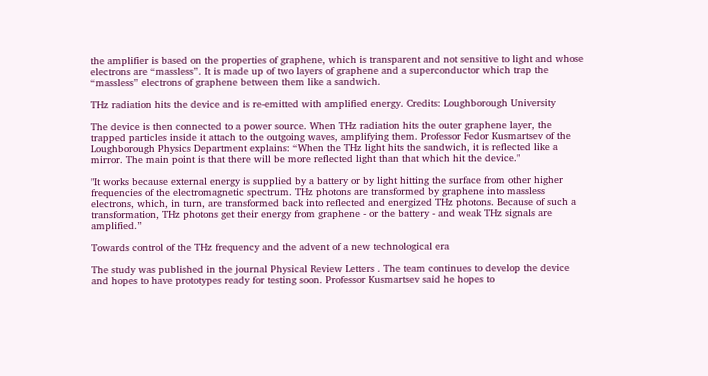the amplifier is based on the properties of graphene, which is transparent and not sensitive to light and whose electrons are “massless”. It is made up of two layers of graphene and a superconductor which trap the “massless” electrons of graphene between them like a sandwich.

THz radiation hits the device and is re-emitted with amplified energy. Credits: Loughborough University

The device is then connected to a power source. When THz radiation hits the outer graphene layer, the trapped particles inside it attach to the outgoing waves, amplifying them. Professor Fedor Kusmartsev of the Loughborough Physics Department explains: “When the THz light hits the sandwich, it is reflected like a mirror. The main point is that there will be more reflected light than that which hit the device."

"It works because external energy is supplied by a battery or by light hitting the surface from other higher frequencies of the electromagnetic spectrum. THz photons are transformed by graphene into massless electrons, which, in turn, are transformed back into reflected and energized THz photons. Because of such a transformation, THz photons get their energy from graphene - or the battery - and weak THz signals are amplified.”

Towards control of the THz frequency and the advent of a new technological era

The study was published in the journal Physical Review Letters . The team continues to develop the device and hopes to have prototypes ready for testing soon. Professor Kusmartsev said he hopes to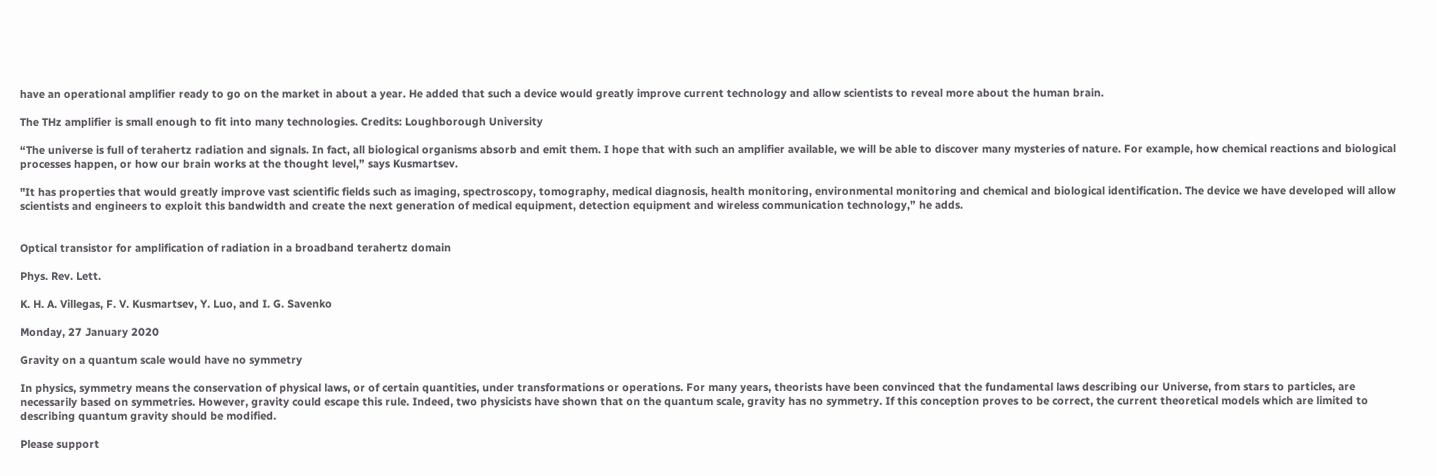have an operational amplifier ready to go on the market in about a year. He added that such a device would greatly improve current technology and allow scientists to reveal more about the human brain.

The THz amplifier is small enough to fit into many technologies. Credits: Loughborough University

“The universe is full of terahertz radiation and signals. In fact, all biological organisms absorb and emit them. I hope that with such an amplifier available, we will be able to discover many mysteries of nature. For example, how chemical reactions and biological processes happen, or how our brain works at the thought level,” says Kusmartsev.

"It has properties that would greatly improve vast scientific fields such as imaging, spectroscopy, tomography, medical diagnosis, health monitoring, environmental monitoring and chemical and biological identification. The device we have developed will allow scientists and engineers to exploit this bandwidth and create the next generation of medical equipment, detection equipment and wireless communication technology,” he adds.


Optical transistor for amplification of radiation in a broadband terahertz domain

Phys. Rev. Lett.

K. H. A. Villegas, F. V. Kusmartsev, Y. Luo, and I. G. Savenko

Monday, 27 January 2020

Gravity on a quantum scale would have no symmetry

In physics, symmetry means the conservation of physical laws, or of certain quantities, under transformations or operations. For many years, theorists have been convinced that the fundamental laws describing our Universe, from stars to particles, are necessarily based on symmetries. However, gravity could escape this rule. Indeed, two physicists have shown that on the quantum scale, gravity has no symmetry. If this conception proves to be correct, the current theoretical models which are limited to describing quantum gravity should be modified.

Please support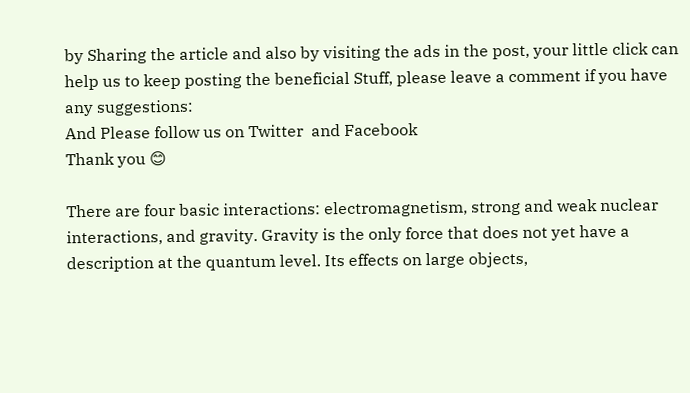by Sharing the article and also by visiting the ads in the post, your little click can help us to keep posting the beneficial Stuff, please leave a comment if you have any suggestions:
And Please follow us on Twitter  and Facebook
Thank you 😊

There are four basic interactions: electromagnetism, strong and weak nuclear interactions, and gravity. Gravity is the only force that does not yet have a description at the quantum level. Its effects on large objects,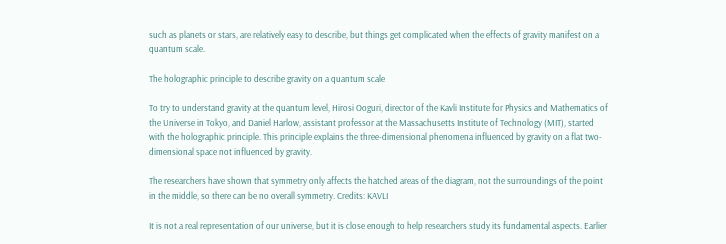such as planets or stars, are relatively easy to describe, but things get complicated when the effects of gravity manifest on a quantum scale.

The holographic principle to describe gravity on a quantum scale

To try to understand gravity at the quantum level, Hirosi Ooguri, director of the Kavli Institute for Physics and Mathematics of the Universe in Tokyo, and Daniel Harlow, assistant professor at the Massachusetts Institute of Technology (MIT), started with the holographic principle. This principle explains the three-dimensional phenomena influenced by gravity on a flat two-dimensional space not influenced by gravity.

The researchers have shown that symmetry only affects the hatched areas of the diagram, not the surroundings of the point in the middle, so there can be no overall symmetry. Credits: KAVLI

It is not a real representation of our universe, but it is close enough to help researchers study its fundamental aspects. Earlier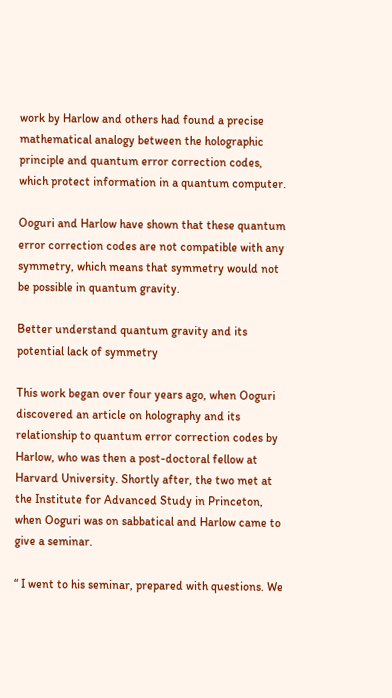work by Harlow and others had found a precise mathematical analogy between the holographic principle and quantum error correction codes, which protect information in a quantum computer.

Ooguri and Harlow have shown that these quantum error correction codes are not compatible with any symmetry, which means that symmetry would not be possible in quantum gravity.

Better understand quantum gravity and its potential lack of symmetry

This work began over four years ago, when Ooguri discovered an article on holography and its relationship to quantum error correction codes by Harlow, who was then a post-doctoral fellow at Harvard University. Shortly after, the two met at the Institute for Advanced Study in Princeton, when Ooguri was on sabbatical and Harlow came to give a seminar.

“ I went to his seminar, prepared with questions. We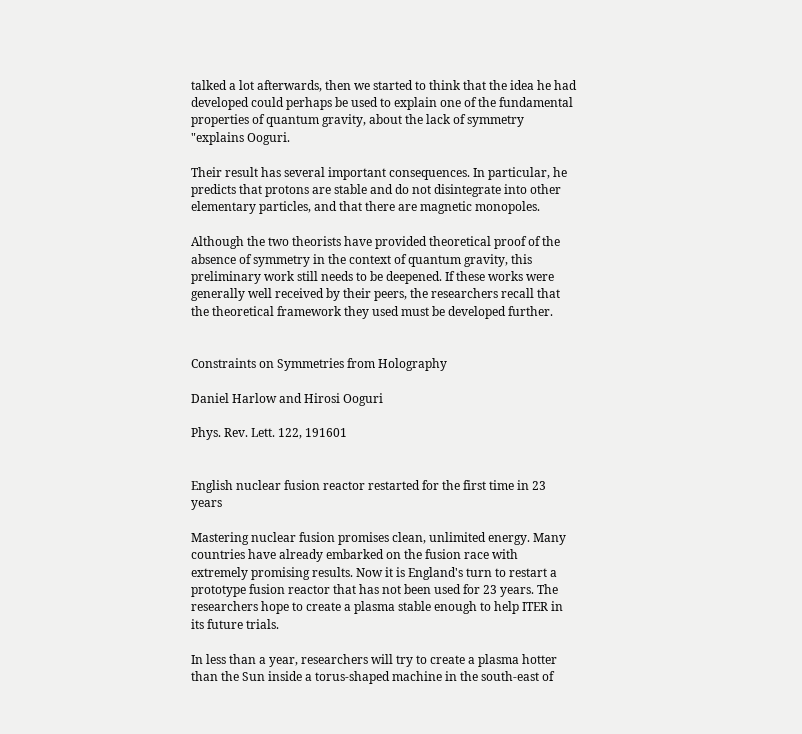talked a lot afterwards, then we started to think that the idea he had developed could perhaps be used to explain one of the fundamental properties of quantum gravity, about the lack of symmetry "explains Ooguri.

Their result has several important consequences. In particular, he predicts that protons are stable and do not disintegrate into other elementary particles, and that there are magnetic monopoles.

Although the two theorists have provided theoretical proof of the absence of symmetry in the context of quantum gravity, this preliminary work still needs to be deepened. If these works were generally well received by their peers, the researchers recall that the theoretical framework they used must be developed further.


Constraints on Symmetries from Holography

Daniel Harlow and Hirosi Ooguri

Phys. Rev. Lett. 122, 191601


English nuclear fusion reactor restarted for the first time in 23 years

Mastering nuclear fusion promises clean, unlimited energy. Many countries have already embarked on the fusion race with extremely promising results. Now it is England's turn to restart a prototype fusion reactor that has not been used for 23 years. The researchers hope to create a plasma stable enough to help ITER in its future trials.

In less than a year, researchers will try to create a plasma hotter than the Sun inside a torus-shaped machine in the south-east of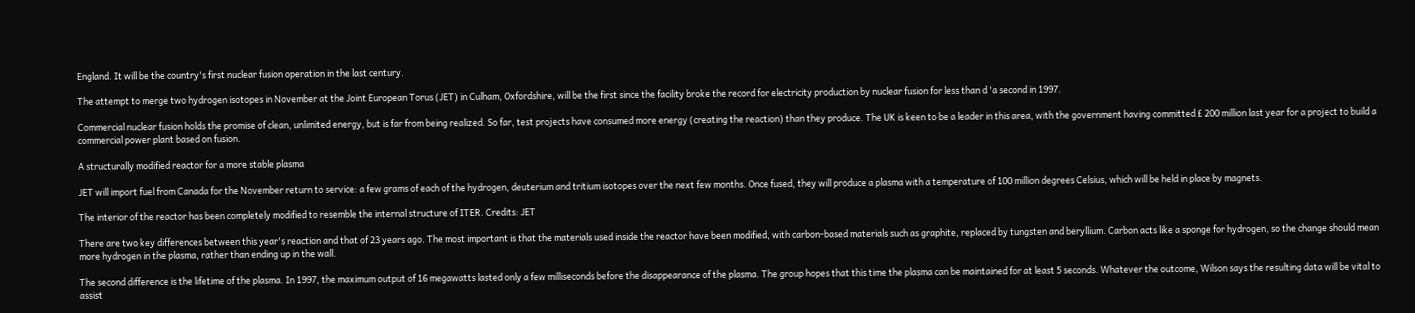England. It will be the country's first nuclear fusion operation in the last century.

The attempt to merge two hydrogen isotopes in November at the Joint European Torus (JET) in Culham, Oxfordshire, will be the first since the facility broke the record for electricity production by nuclear fusion for less than d 'a second in 1997.

Commercial nuclear fusion holds the promise of clean, unlimited energy, but is far from being realized. So far, test projects have consumed more energy (creating the reaction) than they produce. The UK is keen to be a leader in this area, with the government having committed £ 200 million last year for a project to build a commercial power plant based on fusion.

A structurally modified reactor for a more stable plasma

JET will import fuel from Canada for the November return to service: a few grams of each of the hydrogen, deuterium and tritium isotopes over the next few months. Once fused, they will produce a plasma with a temperature of 100 million degrees Celsius, which will be held in place by magnets.

The interior of the reactor has been completely modified to resemble the internal structure of ITER. Credits: JET

There are two key differences between this year's reaction and that of 23 years ago. The most important is that the materials used inside the reactor have been modified, with carbon-based materials such as graphite, replaced by tungsten and beryllium. Carbon acts like a sponge for hydrogen, so the change should mean more hydrogen in the plasma, rather than ending up in the wall.

The second difference is the lifetime of the plasma. In 1997, the maximum output of 16 megawatts lasted only a few milliseconds before the disappearance of the plasma. The group hopes that this time the plasma can be maintained for at least 5 seconds. Whatever the outcome, Wilson says the resulting data will be vital to assist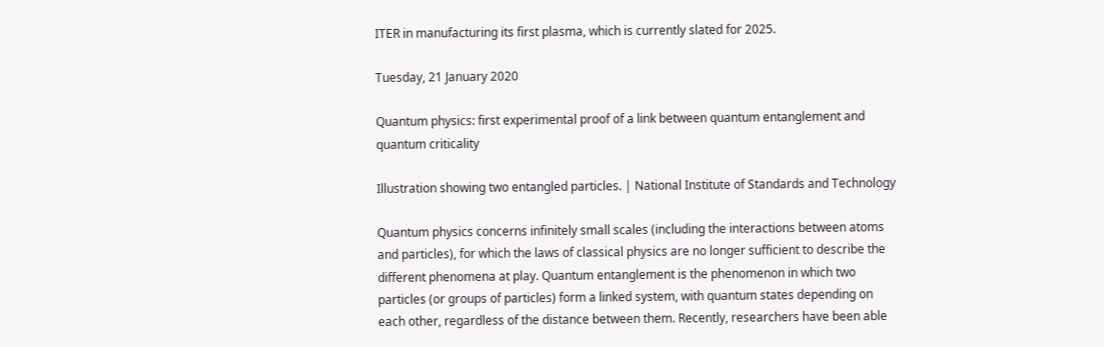ITER in manufacturing its first plasma, which is currently slated for 2025.

Tuesday, 21 January 2020

Quantum physics: first experimental proof of a link between quantum entanglement and quantum criticality

Illustration showing two entangled particles. | National Institute of Standards and Technology

Quantum physics concerns infinitely small scales (including the interactions between atoms and particles), for which the laws of classical physics are no longer sufficient to describe the different phenomena at play. Quantum entanglement is the phenomenon in which two particles (or groups of particles) form a linked system, with quantum states depending on each other, regardless of the distance between them. Recently, researchers have been able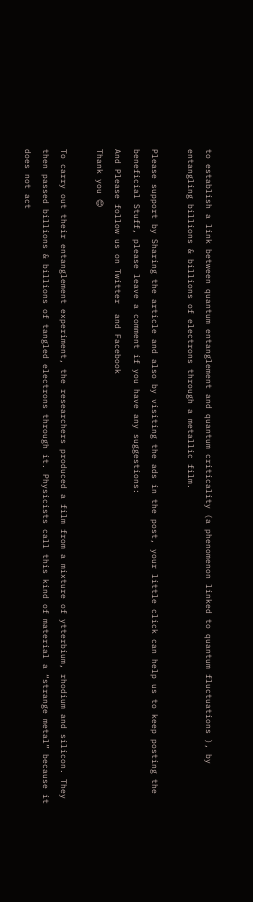to establish a link between quantum entanglement and quantum criticality (a phenomenon linked to quantum fluctuations ), by entangling billions & billions of electrons through a metallic film.

Please support by Sharing the article and also by visiting the ads in the post, your little click can help us to keep posting the beneficial Stuff, please leave a comment if you have any suggestions:
And Please follow us on Twitter  and Facebook
Thank you 😊

To carry out their entanglement experiment, the researchers produced a film from a mixture of ytterbium, rhodium and silicon. They then passed billions & billions of tangled electrons through it. Physicists call this kind of material a “strange metal” because it does not act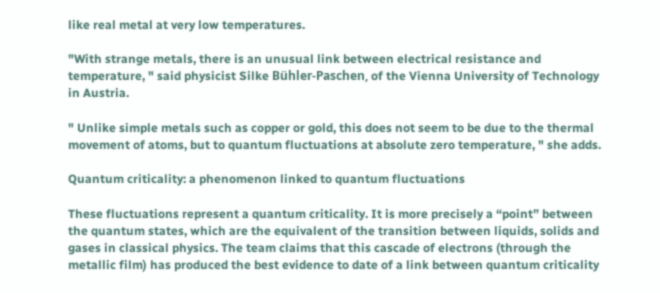like real metal at very low temperatures.

"With strange metals, there is an unusual link between electrical resistance and temperature, " said physicist Silke Bühler-Paschen, of the Vienna University of Technology in Austria.

" Unlike simple metals such as copper or gold, this does not seem to be due to the thermal movement of atoms, but to quantum fluctuations at absolute zero temperature, " she adds.

Quantum criticality: a phenomenon linked to quantum fluctuations

These fluctuations represent a quantum criticality. It is more precisely a “point” between the quantum states, which are the equivalent of the transition between liquids, solids and gases in classical physics. The team claims that this cascade of electrons (through the metallic film) has produced the best evidence to date of a link between quantum criticality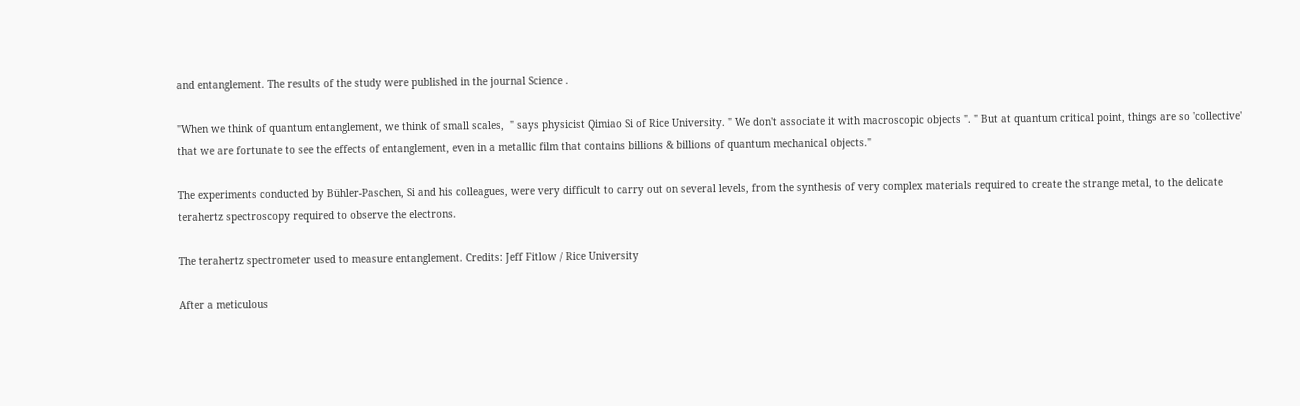and entanglement. The results of the study were published in the journal Science .

"When we think of quantum entanglement, we think of small scales,  " says physicist Qimiao Si of Rice University. " We don't associate it with macroscopic objects ". " But at quantum critical point, things are so 'collective' that we are fortunate to see the effects of entanglement, even in a metallic film that contains billions & billions of quantum mechanical objects."

The experiments conducted by Bühler-Paschen, Si and his colleagues, were very difficult to carry out on several levels, from the synthesis of very complex materials required to create the strange metal, to the delicate terahertz spectroscopy required to observe the electrons.

The terahertz spectrometer used to measure entanglement. Credits: Jeff Fitlow / Rice University

After a meticulous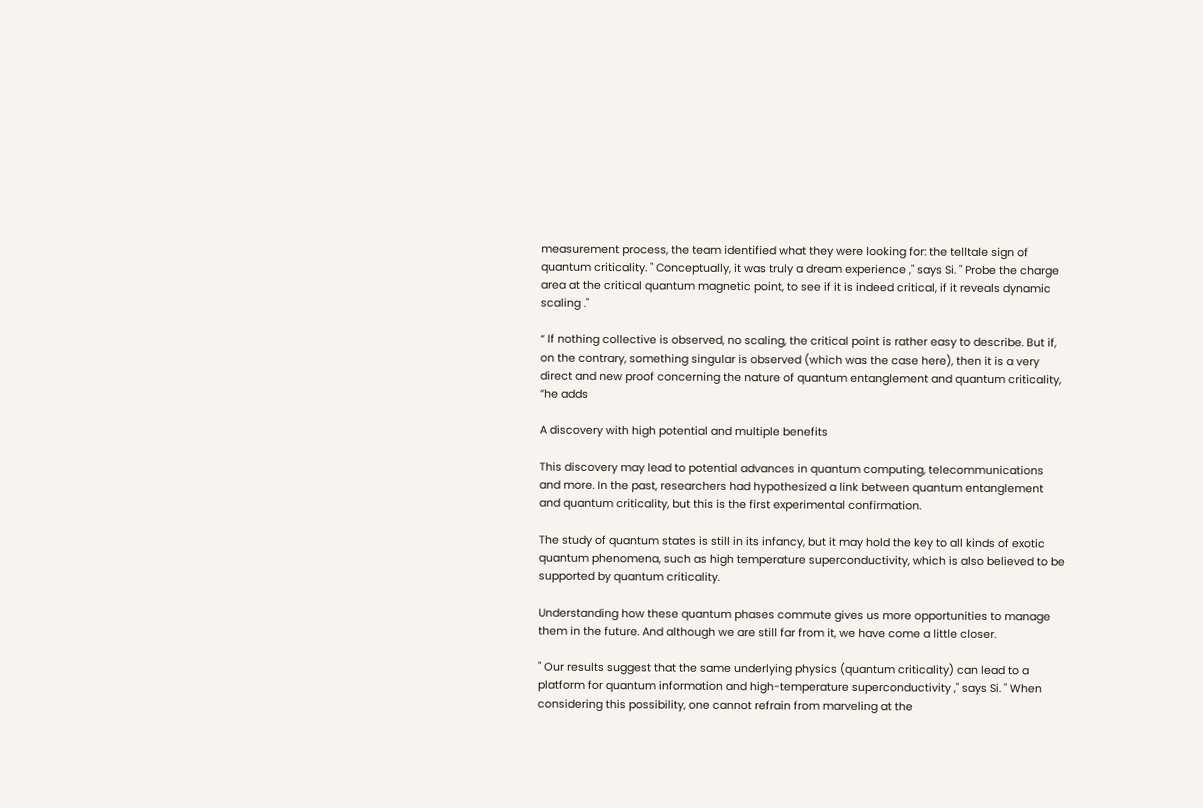measurement process, the team identified what they were looking for: the telltale sign of quantum criticality. " Conceptually, it was truly a dream experience ," says Si. " Probe the charge area at the critical quantum magnetic point, to see if it is indeed critical, if it reveals dynamic scaling ."

“ If nothing collective is observed, no scaling, the critical point is rather easy to describe. But if, on the contrary, something singular is observed (which was the case here), then it is a very direct and new proof concerning the nature of quantum entanglement and quantum criticality, ”he adds

A discovery with high potential and multiple benefits

This discovery may lead to potential advances in quantum computing, telecommunications and more. In the past, researchers had hypothesized a link between quantum entanglement and quantum criticality, but this is the first experimental confirmation.

The study of quantum states is still in its infancy, but it may hold the key to all kinds of exotic quantum phenomena, such as high temperature superconductivity, which is also believed to be supported by quantum criticality.

Understanding how these quantum phases commute gives us more opportunities to manage them in the future. And although we are still far from it, we have come a little closer.

" Our results suggest that the same underlying physics (quantum criticality) can lead to a platform for quantum information and high-temperature superconductivity ," says Si. " When considering this possibility, one cannot refrain from marveling at the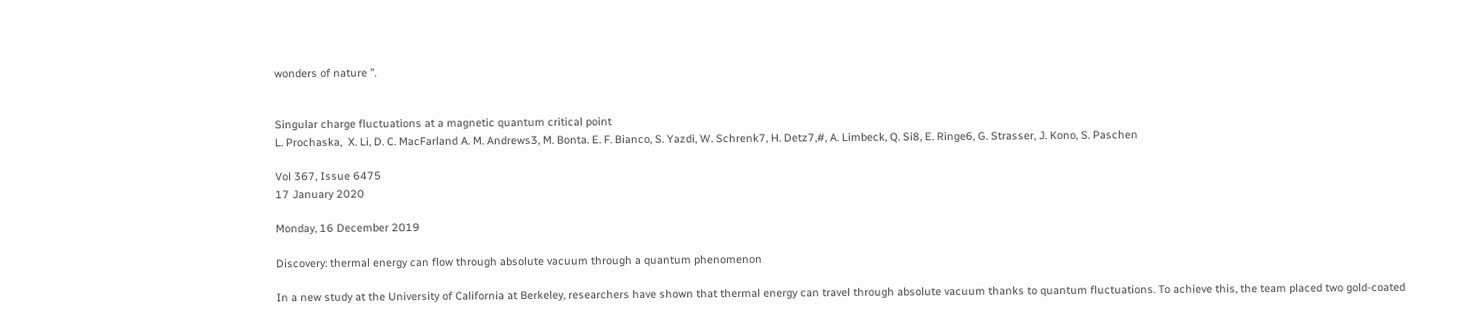wonders of nature ”.


Singular charge fluctuations at a magnetic quantum critical point
L. Prochaska,  X. Li, D. C. MacFarland A. M. Andrews3, M. Bonta. E. F. Bianco, S. Yazdi, W. Schrenk7, H. Detz7,#, A. Limbeck, Q. Si8, E. Ringe6, G. Strasser, J. Kono, S. Paschen

Vol 367, Issue 6475
17 January 2020

Monday, 16 December 2019

Discovery: thermal energy can flow through absolute vacuum through a quantum phenomenon

In a new study at the University of California at Berkeley, researchers have shown that thermal energy can travel through absolute vacuum thanks to quantum fluctuations. To achieve this, the team placed two gold-coated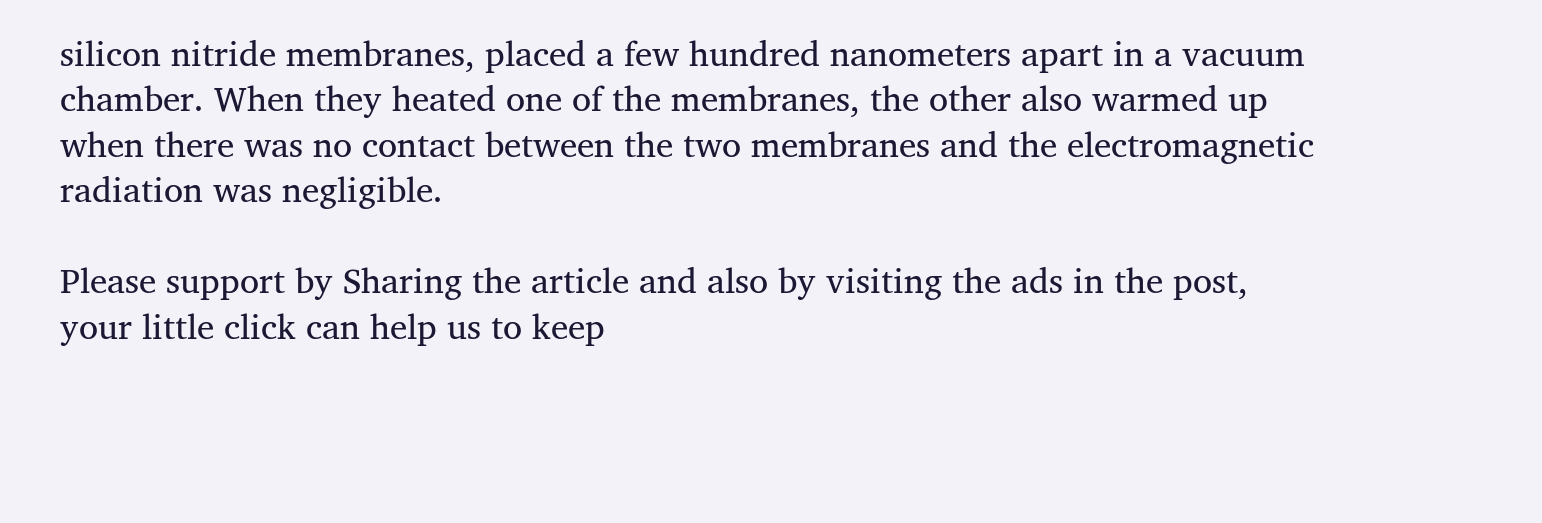silicon nitride membranes, placed a few hundred nanometers apart in a vacuum chamber. When they heated one of the membranes, the other also warmed up when there was no contact between the two membranes and the electromagnetic radiation was negligible.

Please support by Sharing the article and also by visiting the ads in the post, your little click can help us to keep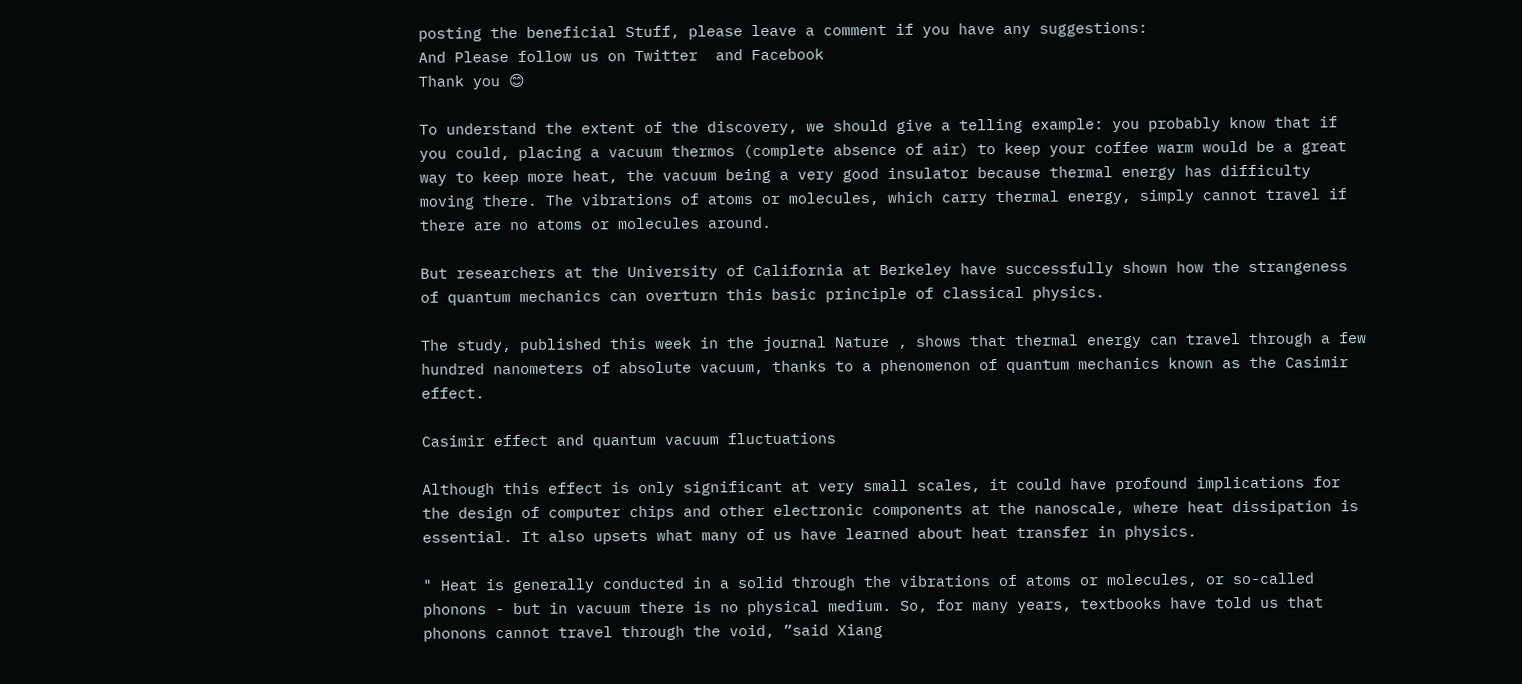posting the beneficial Stuff, please leave a comment if you have any suggestions:
And Please follow us on Twitter  and Facebook
Thank you 😊

To understand the extent of the discovery, we should give a telling example: you probably know that if you could, placing a vacuum thermos (complete absence of air) to keep your coffee warm would be a great way to keep more heat, the vacuum being a very good insulator because thermal energy has difficulty moving there. The vibrations of atoms or molecules, which carry thermal energy, simply cannot travel if there are no atoms or molecules around.

But researchers at the University of California at Berkeley have successfully shown how the strangeness of quantum mechanics can overturn this basic principle of classical physics.

The study, published this week in the journal Nature , shows that thermal energy can travel through a few hundred nanometers of absolute vacuum, thanks to a phenomenon of quantum mechanics known as the Casimir effect.

Casimir effect and quantum vacuum fluctuations

Although this effect is only significant at very small scales, it could have profound implications for the design of computer chips and other electronic components at the nanoscale, where heat dissipation is essential. It also upsets what many of us have learned about heat transfer in physics.

" Heat is generally conducted in a solid through the vibrations of atoms or molecules, or so-called phonons - but in vacuum there is no physical medium. So, for many years, textbooks have told us that phonons cannot travel through the void, ”said Xiang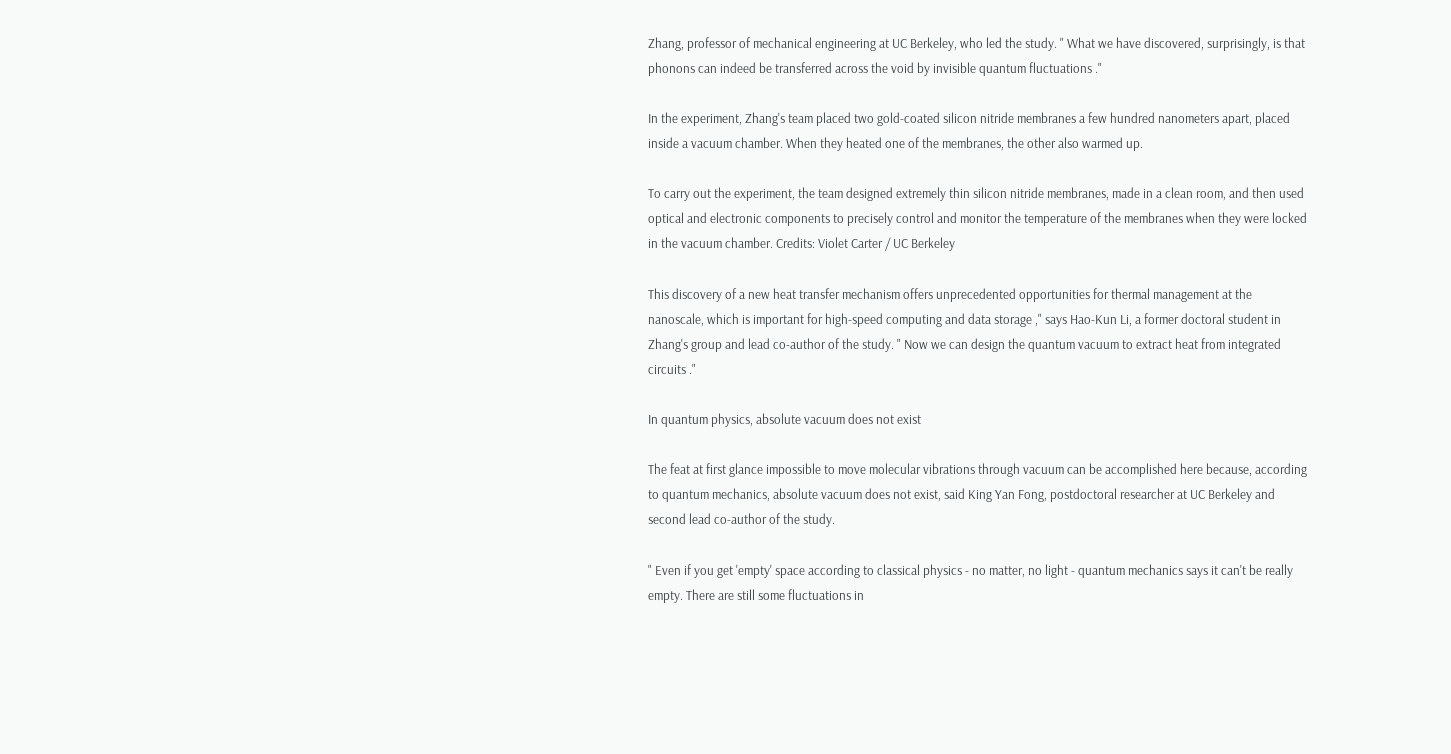Zhang, professor of mechanical engineering at UC Berkeley, who led the study. " What we have discovered, surprisingly, is that phonons can indeed be transferred across the void by invisible quantum fluctuations ."

In the experiment, Zhang's team placed two gold-coated silicon nitride membranes a few hundred nanometers apart, placed inside a vacuum chamber. When they heated one of the membranes, the other also warmed up.

To carry out the experiment, the team designed extremely thin silicon nitride membranes, made in a clean room, and then used optical and electronic components to precisely control and monitor the temperature of the membranes when they were locked in the vacuum chamber. Credits: Violet Carter / UC Berkeley

This discovery of a new heat transfer mechanism offers unprecedented opportunities for thermal management at the nanoscale, which is important for high-speed computing and data storage ," says Hao-Kun Li, a former doctoral student in Zhang's group and lead co-author of the study. " Now we can design the quantum vacuum to extract heat from integrated circuits ."

In quantum physics, absolute vacuum does not exist

The feat at first glance impossible to move molecular vibrations through vacuum can be accomplished here because, according to quantum mechanics, absolute vacuum does not exist, said King Yan Fong, postdoctoral researcher at UC Berkeley and second lead co-author of the study.

" Even if you get 'empty' space according to classical physics - no matter, no light - quantum mechanics says it can't be really empty. There are still some fluctuations in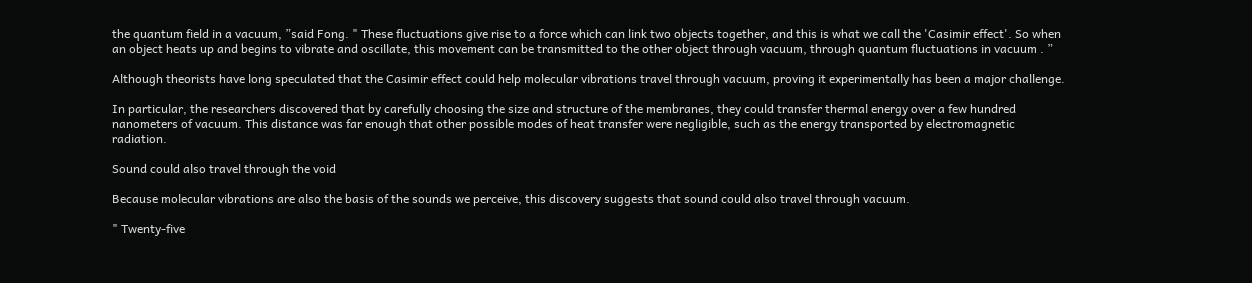the quantum field in a vacuum, ”said Fong. " These fluctuations give rise to a force which can link two objects together, and this is what we call the 'Casimir effect'. So when an object heats up and begins to vibrate and oscillate, this movement can be transmitted to the other object through vacuum, through quantum fluctuations in vacuum . ”

Although theorists have long speculated that the Casimir effect could help molecular vibrations travel through vacuum, proving it experimentally has been a major challenge.

In particular, the researchers discovered that by carefully choosing the size and structure of the membranes, they could transfer thermal energy over a few hundred nanometers of vacuum. This distance was far enough that other possible modes of heat transfer were negligible, such as the energy transported by electromagnetic radiation.

Sound could also travel through the void

Because molecular vibrations are also the basis of the sounds we perceive, this discovery suggests that sound could also travel through vacuum.

" Twenty-five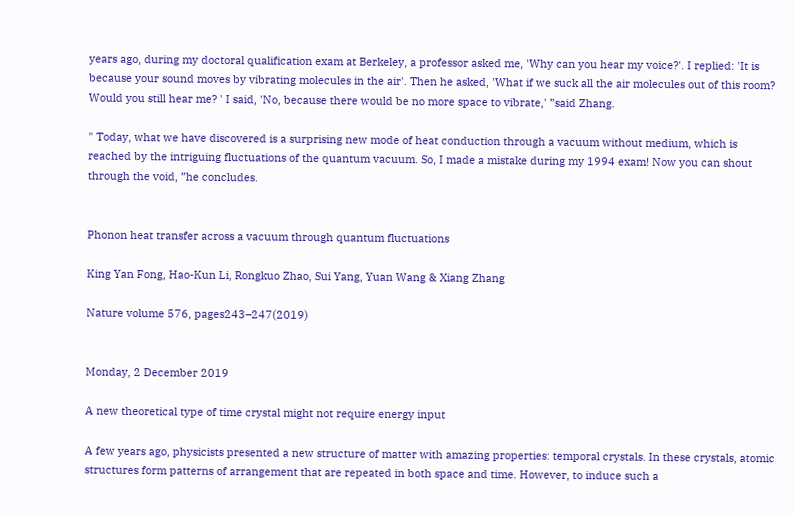years ago, during my doctoral qualification exam at Berkeley, a professor asked me, 'Why can you hear my voice?'. I replied: 'It is because your sound moves by vibrating molecules in the air'. Then he asked, 'What if we suck all the air molecules out of this room? Would you still hear me? ' I said, 'No, because there would be no more space to vibrate,' ”said Zhang.

" Today, what we have discovered is a surprising new mode of heat conduction through a vacuum without medium, which is reached by the intriguing fluctuations of the quantum vacuum. So, I made a mistake during my 1994 exam! Now you can shout through the void, ”he concludes.


Phonon heat transfer across a vacuum through quantum fluctuations

King Yan Fong, Hao-Kun Li, Rongkuo Zhao, Sui Yang, Yuan Wang & Xiang Zhang

Nature volume 576, pages243–247(2019)


Monday, 2 December 2019

A new theoretical type of time crystal might not require energy input

A few years ago, physicists presented a new structure of matter with amazing properties: temporal crystals. In these crystals, atomic structures form patterns of arrangement that are repeated in both space and time. However, to induce such a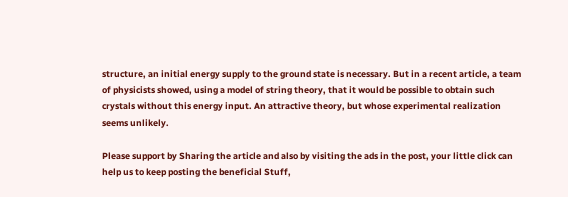structure, an initial energy supply to the ground state is necessary. But in a recent article, a team of physicists showed, using a model of string theory, that it would be possible to obtain such crystals without this energy input. An attractive theory, but whose experimental realization seems unlikely.

Please support by Sharing the article and also by visiting the ads in the post, your little click can help us to keep posting the beneficial Stuff,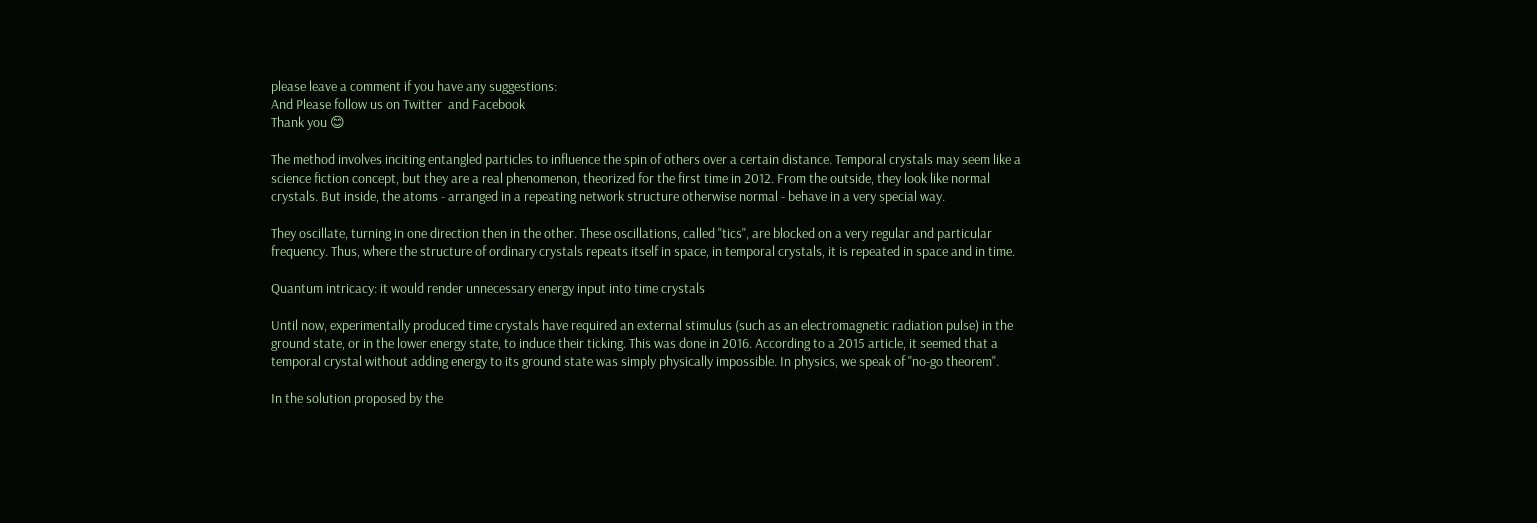please leave a comment if you have any suggestions:
And Please follow us on Twitter  and Facebook
Thank you 😊

The method involves inciting entangled particles to influence the spin of others over a certain distance. Temporal crystals may seem like a science fiction concept, but they are a real phenomenon, theorized for the first time in 2012. From the outside, they look like normal crystals. But inside, the atoms - arranged in a repeating network structure otherwise normal - behave in a very special way.

They oscillate, turning in one direction then in the other. These oscillations, called "tics", are blocked on a very regular and particular frequency. Thus, where the structure of ordinary crystals repeats itself in space, in temporal crystals, it is repeated in space and in time.

Quantum intricacy: it would render unnecessary energy input into time crystals

Until now, experimentally produced time crystals have required an external stimulus (such as an electromagnetic radiation pulse) in the ground state, or in the lower energy state, to induce their ticking. This was done in 2016. According to a 2015 article, it seemed that a temporal crystal without adding energy to its ground state was simply physically impossible. In physics, we speak of "no-go theorem".

In the solution proposed by the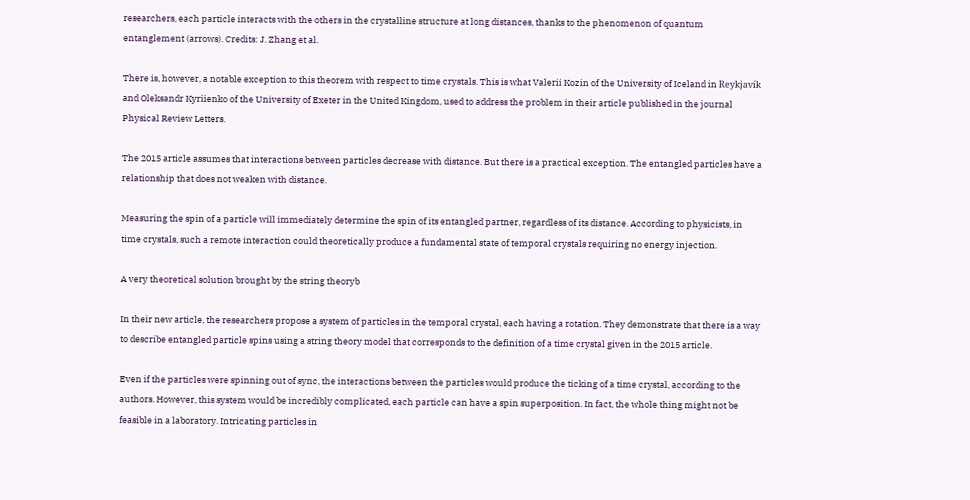researchers, each particle interacts with the others in the crystalline structure at long distances, thanks to the phenomenon of quantum entanglement (arrows). Credits: J. Zhang et al.

There is, however, a notable exception to this theorem with respect to time crystals. This is what Valerii Kozin of the University of Iceland in Reykjavík and Oleksandr Kyriienko of the University of Exeter in the United Kingdom, used to address the problem in their article published in the journal Physical Review Letters.

The 2015 article assumes that interactions between particles decrease with distance. But there is a practical exception. The entangled particles have a relationship that does not weaken with distance.

Measuring the spin of a particle will immediately determine the spin of its entangled partner, regardless of its distance. According to physicists, in time crystals, such a remote interaction could theoretically produce a fundamental state of temporal crystals requiring no energy injection.

A very theoretical solution brought by the string theoryb

In their new article, the researchers propose a system of particles in the temporal crystal, each having a rotation. They demonstrate that there is a way to describe entangled particle spins using a string theory model that corresponds to the definition of a time crystal given in the 2015 article.

Even if the particles were spinning out of sync, the interactions between the particles would produce the ticking of a time crystal, according to the authors. However, this system would be incredibly complicated, each particle can have a spin superposition. In fact, the whole thing might not be feasible in a laboratory. Intricating particles in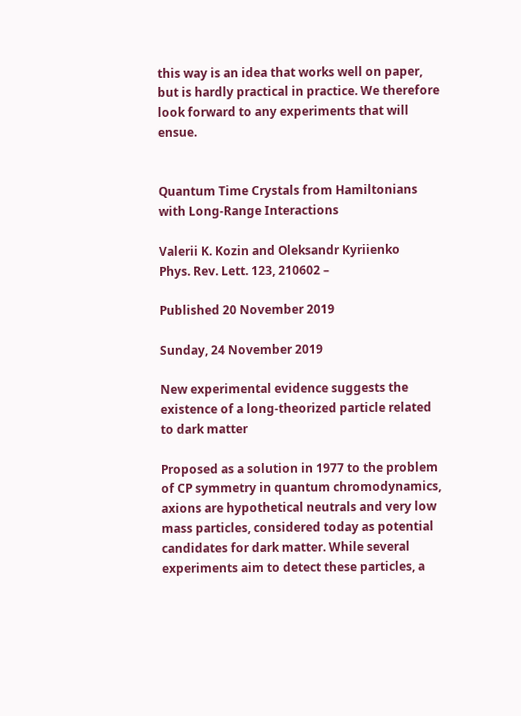this way is an idea that works well on paper, but is hardly practical in practice. We therefore look forward to any experiments that will ensue.


Quantum Time Crystals from Hamiltonians with Long-Range Interactions

Valerii K. Kozin and Oleksandr Kyriienko
Phys. Rev. Lett. 123, 210602 –

Published 20 November 2019

Sunday, 24 November 2019

New experimental evidence suggests the existence of a long-theorized particle related to dark matter

Proposed as a solution in 1977 to the problem of CP symmetry in quantum chromodynamics, axions are hypothetical neutrals and very low mass particles, considered today as potential candidates for dark matter. While several experiments aim to detect these particles, a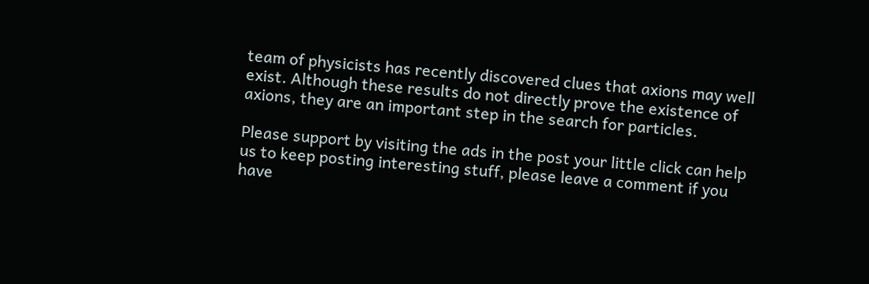team of physicists has recently discovered clues that axions may well exist. Although these results do not directly prove the existence of axions, they are an important step in the search for particles.

Please support by visiting the ads in the post your little click can help us to keep posting interesting stuff, please leave a comment if you have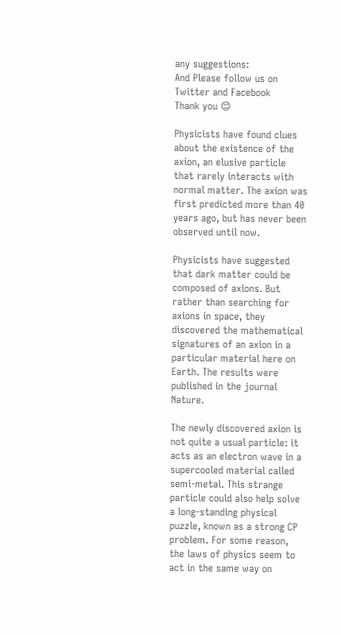any suggestions:
And Please follow us on Twitter and Facebook
Thank you 😊

Physicists have found clues about the existence of the axion, an elusive particle that rarely interacts with normal matter. The axion was first predicted more than 40 years ago, but has never been observed until now.

Physicists have suggested that dark matter could be composed of axions. But rather than searching for axions in space, they discovered the mathematical signatures of an axion in a particular material here on Earth. The results were published in the journal Nature.

The newly discovered axion is not quite a usual particle: it acts as an electron wave in a supercooled material called semi-metal. This strange particle could also help solve a long-standing physical puzzle, known as a strong CP problem. For some reason, the laws of physics seem to act in the same way on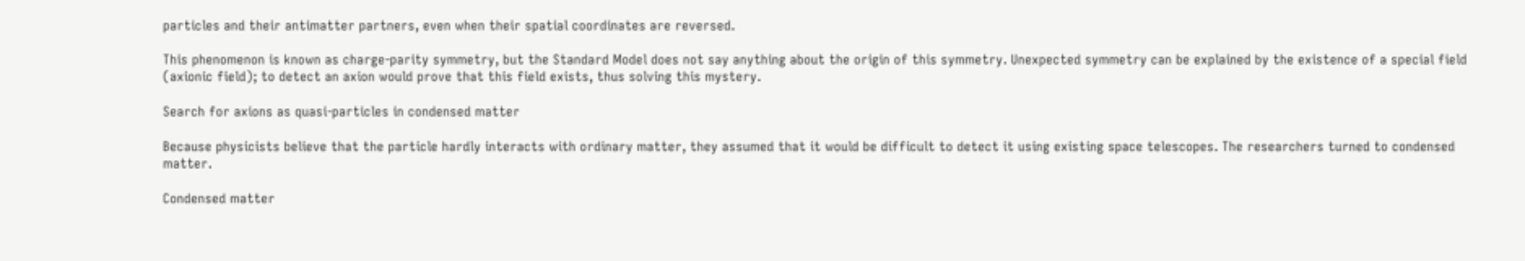particles and their antimatter partners, even when their spatial coordinates are reversed.

This phenomenon is known as charge-parity symmetry, but the Standard Model does not say anything about the origin of this symmetry. Unexpected symmetry can be explained by the existence of a special field (axionic field); to detect an axion would prove that this field exists, thus solving this mystery.

Search for axions as quasi-particles in condensed matter

Because physicists believe that the particle hardly interacts with ordinary matter, they assumed that it would be difficult to detect it using existing space telescopes. The researchers turned to condensed matter.

Condensed matter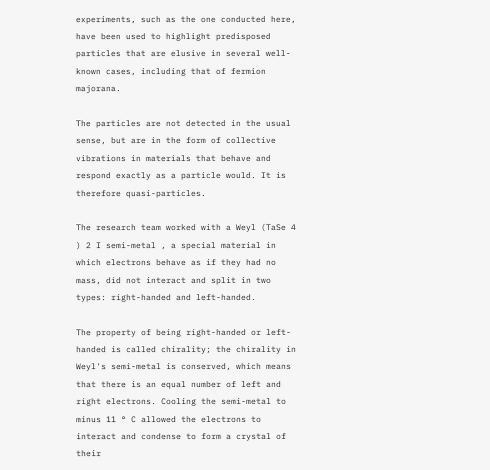experiments, such as the one conducted here, have been used to highlight predisposed particles that are elusive in several well-known cases, including that of fermion majorana.

The particles are not detected in the usual sense, but are in the form of collective vibrations in materials that behave and respond exactly as a particle would. It is therefore quasi-particles.

The research team worked with a Weyl (TaSe 4 ) 2 I semi-metal , a special material in which electrons behave as if they had no mass, did not interact and split in two types: right-handed and left-handed.

The property of being right-handed or left-handed is called chirality; the chirality in Weyl's semi-metal is conserved, which means that there is an equal number of left and right electrons. Cooling the semi-metal to minus 11 ° C allowed the electrons to interact and condense to form a crystal of their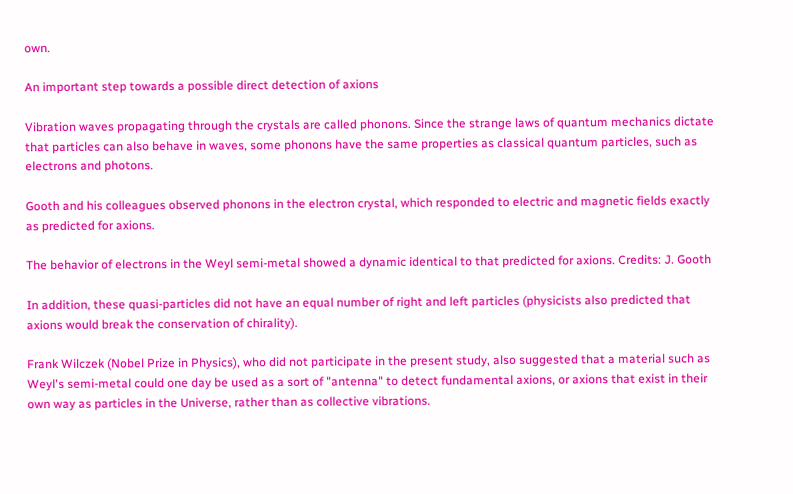own.

An important step towards a possible direct detection of axions

Vibration waves propagating through the crystals are called phonons. Since the strange laws of quantum mechanics dictate that particles can also behave in waves, some phonons have the same properties as classical quantum particles, such as electrons and photons.

Gooth and his colleagues observed phonons in the electron crystal, which responded to electric and magnetic fields exactly as predicted for axions.

The behavior of electrons in the Weyl semi-metal showed a dynamic identical to that predicted for axions. Credits: J. Gooth

In addition, these quasi-particles did not have an equal number of right and left particles (physicists also predicted that axions would break the conservation of chirality).

Frank Wilczek (Nobel Prize in Physics), who did not participate in the present study, also suggested that a material such as Weyl's semi-metal could one day be used as a sort of "antenna" to detect fundamental axions, or axions that exist in their own way as particles in the Universe, rather than as collective vibrations.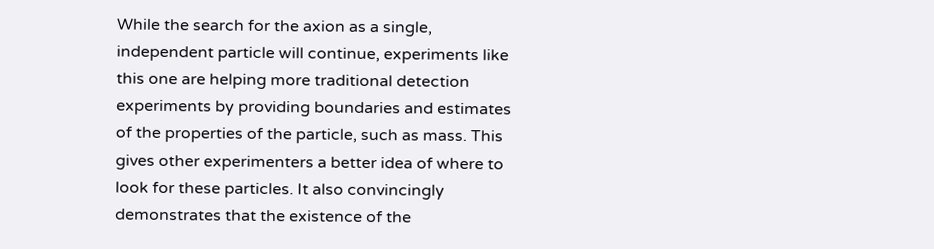While the search for the axion as a single, independent particle will continue, experiments like this one are helping more traditional detection experiments by providing boundaries and estimates of the properties of the particle, such as mass. This gives other experimenters a better idea of where to look for these particles. It also convincingly demonstrates that the existence of the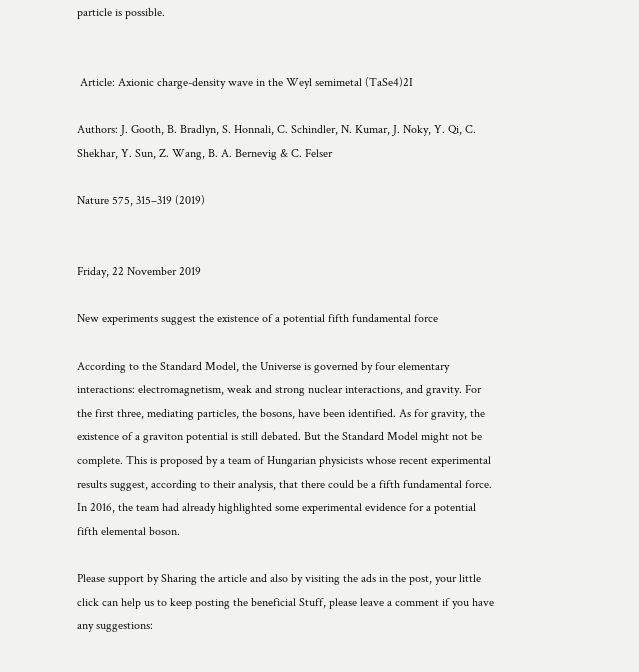particle is possible.


 Article: Axionic charge-density wave in the Weyl semimetal (TaSe4)2I

Authors: J. Gooth, B. Bradlyn, S. Honnali, C. Schindler, N. Kumar, J. Noky, Y. Qi, C. Shekhar, Y. Sun, Z. Wang, B. A. Bernevig & C. Felser

Nature 575, 315–319 (2019)


Friday, 22 November 2019

New experiments suggest the existence of a potential fifth fundamental force

According to the Standard Model, the Universe is governed by four elementary interactions: electromagnetism, weak and strong nuclear interactions, and gravity. For the first three, mediating particles, the bosons, have been identified. As for gravity, the existence of a graviton potential is still debated. But the Standard Model might not be complete. This is proposed by a team of Hungarian physicists whose recent experimental results suggest, according to their analysis, that there could be a fifth fundamental force. In 2016, the team had already highlighted some experimental evidence for a potential fifth elemental boson.

Please support by Sharing the article and also by visiting the ads in the post, your little click can help us to keep posting the beneficial Stuff, please leave a comment if you have any suggestions: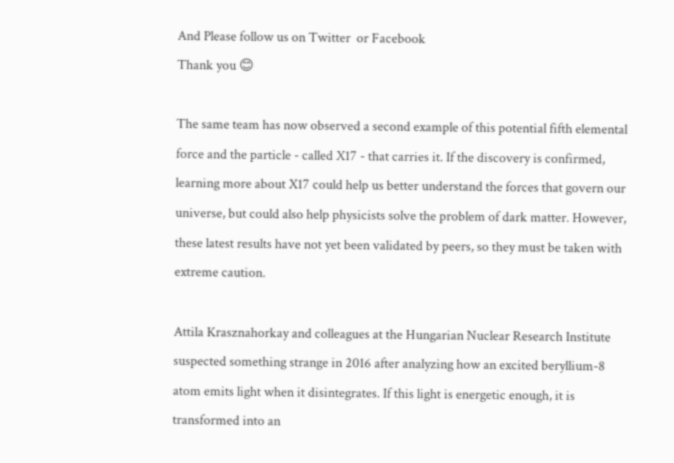And Please follow us on Twitter  or Facebook
Thank you 😊

The same team has now observed a second example of this potential fifth elemental force and the particle - called X17 - that carries it. If the discovery is confirmed, learning more about X17 could help us better understand the forces that govern our universe, but could also help physicists solve the problem of dark matter. However, these latest results have not yet been validated by peers, so they must be taken with extreme caution.

Attila Krasznahorkay and colleagues at the Hungarian Nuclear Research Institute suspected something strange in 2016 after analyzing how an excited beryllium-8 atom emits light when it disintegrates. If this light is energetic enough, it is transformed into an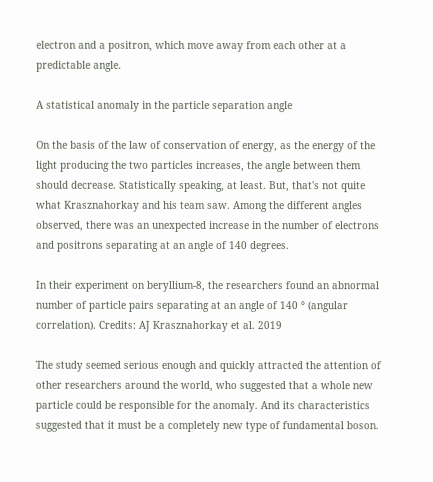electron and a positron, which move away from each other at a predictable angle.

A statistical anomaly in the particle separation angle

On the basis of the law of conservation of energy, as the energy of the light producing the two particles increases, the angle between them should decrease. Statistically speaking, at least. But, that's not quite what Krasznahorkay and his team saw. Among the different angles observed, there was an unexpected increase in the number of electrons and positrons separating at an angle of 140 degrees.

In their experiment on beryllium-8, the researchers found an abnormal number of particle pairs separating at an angle of 140 ° (angular correlation). Credits: AJ Krasznahorkay et al. 2019

The study seemed serious enough and quickly attracted the attention of other researchers around the world, who suggested that a whole new particle could be responsible for the anomaly. And its characteristics suggested that it must be a completely new type of fundamental boson.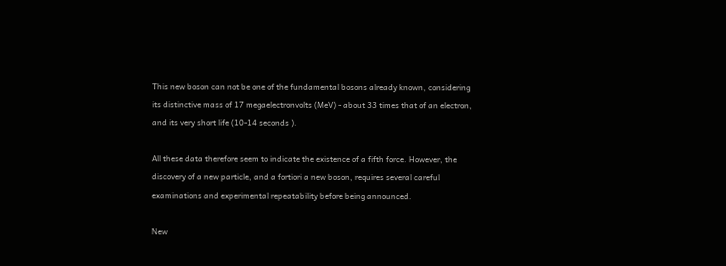This new boson can not be one of the fundamental bosons already known, considering its distinctive mass of 17 megaelectronvolts (MeV) - about 33 times that of an electron, and its very short life (10-14 seconds ).

All these data therefore seem to indicate the existence of a fifth force. However, the discovery of a new particle, and a fortiori a new boson, requires several careful examinations and experimental repeatability before being announced.

New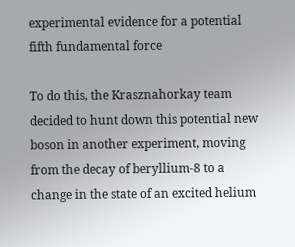experimental evidence for a potential fifth fundamental force

To do this, the Krasznahorkay team decided to hunt down this potential new boson in another experiment, moving from the decay of beryllium-8 to a change in the state of an excited helium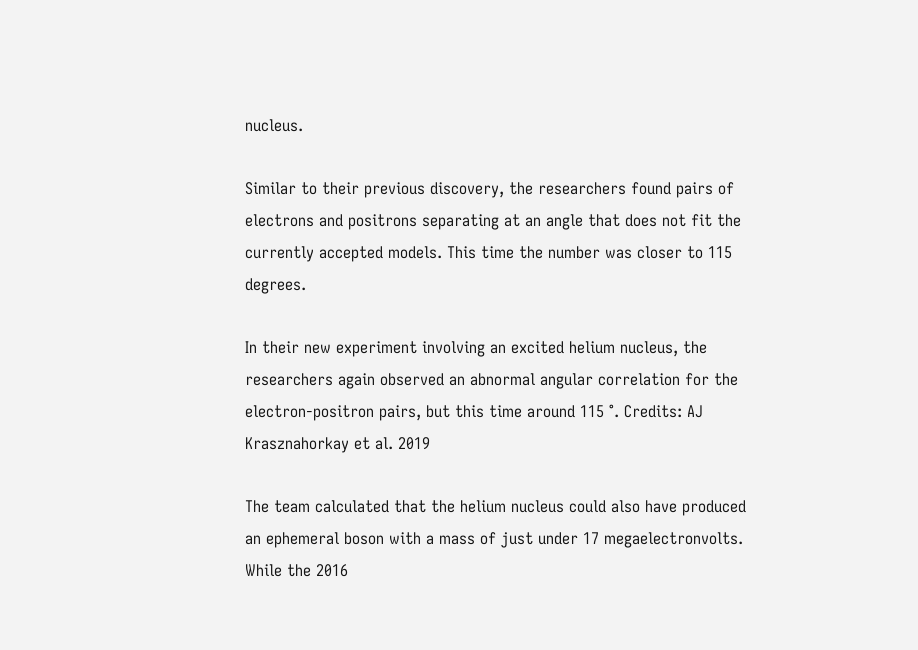nucleus.

Similar to their previous discovery, the researchers found pairs of electrons and positrons separating at an angle that does not fit the currently accepted models. This time the number was closer to 115 degrees.

In their new experiment involving an excited helium nucleus, the researchers again observed an abnormal angular correlation for the electron-positron pairs, but this time around 115 °. Credits: AJ Krasznahorkay et al. 2019

The team calculated that the helium nucleus could also have produced an ephemeral boson with a mass of just under 17 megaelectronvolts. While the 2016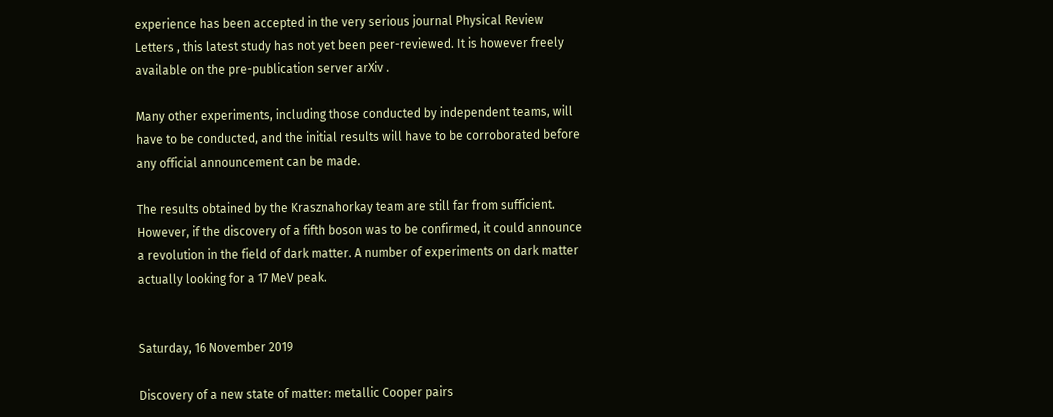experience has been accepted in the very serious journal Physical Review Letters , this latest study has not yet been peer-reviewed. It is however freely available on the pre-publication server arXiv .

Many other experiments, including those conducted by independent teams, will have to be conducted, and the initial results will have to be corroborated before any official announcement can be made.

The results obtained by the Krasznahorkay team are still far from sufficient. However, if the discovery of a fifth boson was to be confirmed, it could announce a revolution in the field of dark matter. A number of experiments on dark matter actually looking for a 17 MeV peak.


Saturday, 16 November 2019

Discovery of a new state of matter: metallic Cooper pairs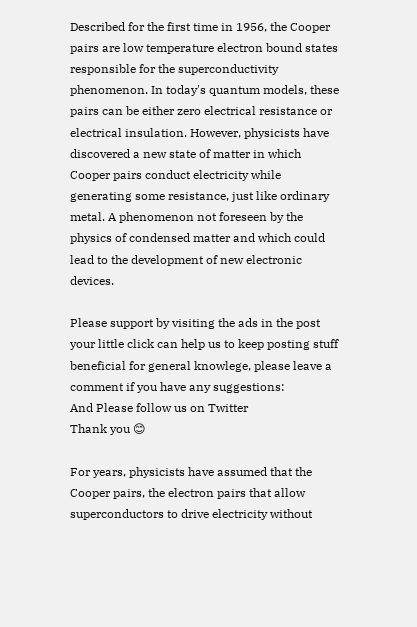Described for the first time in 1956, the Cooper pairs are low temperature electron bound states responsible for the superconductivity phenomenon. In today's quantum models, these pairs can be either zero electrical resistance or electrical insulation. However, physicists have discovered a new state of matter in which Cooper pairs conduct electricity while generating some resistance, just like ordinary metal. A phenomenon not foreseen by the physics of condensed matter and which could lead to the development of new electronic devices.

Please support by visiting the ads in the post your little click can help us to keep posting stuff beneficial for general knowlege, please leave a comment if you have any suggestions:
And Please follow us on Twitter
Thank you 😊

For years, physicists have assumed that the Cooper pairs, the electron pairs that allow superconductors to drive electricity without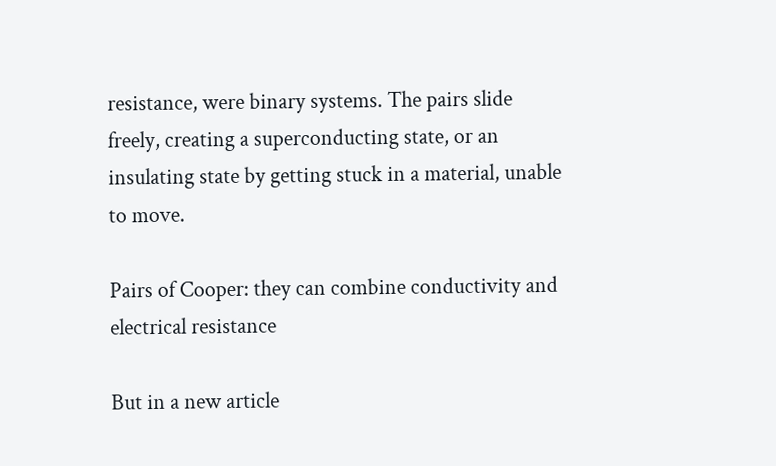resistance, were binary systems. The pairs slide freely, creating a superconducting state, or an insulating state by getting stuck in a material, unable to move.

Pairs of Cooper: they can combine conductivity and electrical resistance

But in a new article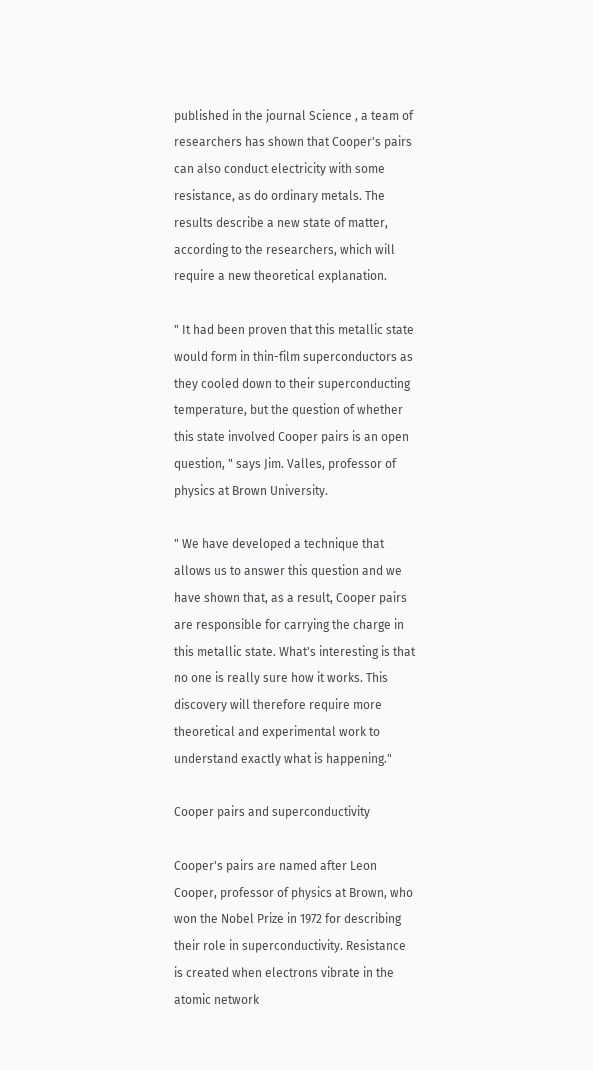published in the journal Science , a team of researchers has shown that Cooper's pairs can also conduct electricity with some resistance, as do ordinary metals. The results describe a new state of matter, according to the researchers, which will require a new theoretical explanation.

" It had been proven that this metallic state would form in thin-film superconductors as they cooled down to their superconducting temperature, but the question of whether this state involved Cooper pairs is an open question, " says Jim. Valles, professor of physics at Brown University.

" We have developed a technique that allows us to answer this question and we have shown that, as a result, Cooper pairs are responsible for carrying the charge in this metallic state. What's interesting is that no one is really sure how it works. This discovery will therefore require more theoretical and experimental work to understand exactly what is happening."

Cooper pairs and superconductivity

Cooper's pairs are named after Leon Cooper, professor of physics at Brown, who won the Nobel Prize in 1972 for describing their role in superconductivity. Resistance is created when electrons vibrate in the atomic network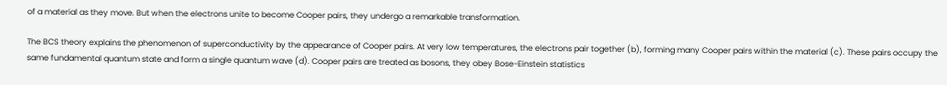of a material as they move. But when the electrons unite to become Cooper pairs, they undergo a remarkable transformation.

The BCS theory explains the phenomenon of superconductivity by the appearance of Cooper pairs. At very low temperatures, the electrons pair together (b), forming many Cooper pairs within the material (c). These pairs occupy the same fundamental quantum state and form a single quantum wave (d). Cooper pairs are treated as bosons, they obey Bose-Einstein statistics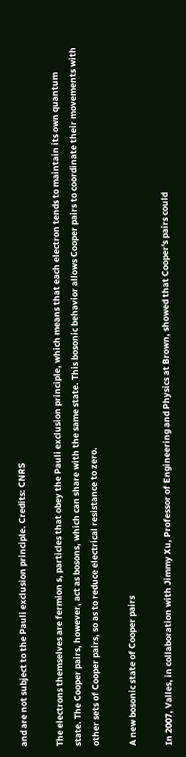and are not subject to the Pauli exclusion principle. Credits: CNRS

The electrons themselves are fermion s, particles that obey the Pauli exclusion principle, which means that each electron tends to maintain its own quantum state. The Cooper pairs, however, act as bosons, which can share with the same state. This bosonic behavior allows Cooper pairs to coordinate their movements with other sets of Cooper pairs, so as to reduce electrical resistance to zero.

A new bosonic state of Cooper pairs

In 2007, Valles, in collaboration with Jimmy Xu, Professor of Engineering and Physics at Brown, showed that Cooper's pairs could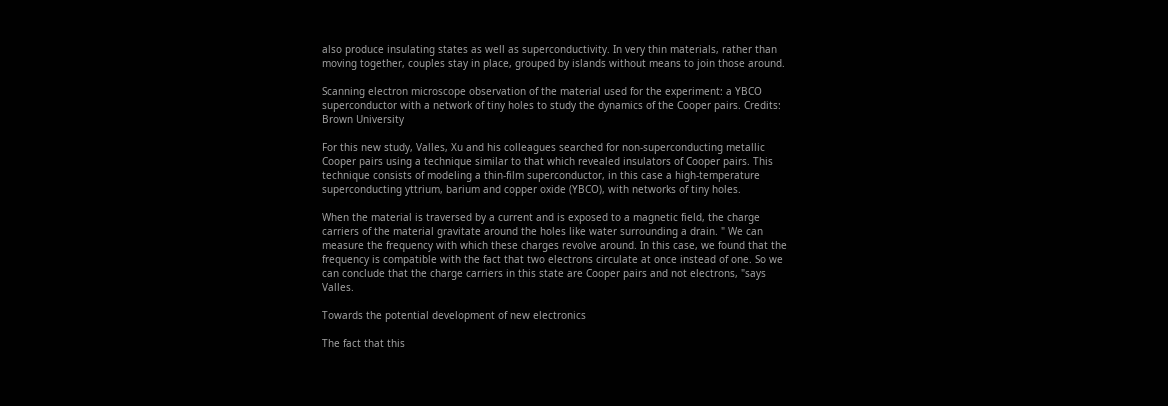also produce insulating states as well as superconductivity. In very thin materials, rather than moving together, couples stay in place, grouped by islands without means to join those around.

Scanning electron microscope observation of the material used for the experiment: a YBCO superconductor with a network of tiny holes to study the dynamics of the Cooper pairs. Credits: Brown University

For this new study, Valles, Xu and his colleagues searched for non-superconducting metallic Cooper pairs using a technique similar to that which revealed insulators of Cooper pairs. This technique consists of modeling a thin-film superconductor, in this case a high-temperature superconducting yttrium, barium and copper oxide (YBCO), with networks of tiny holes.

When the material is traversed by a current and is exposed to a magnetic field, the charge carriers of the material gravitate around the holes like water surrounding a drain. " We can measure the frequency with which these charges revolve around. In this case, we found that the frequency is compatible with the fact that two electrons circulate at once instead of one. So we can conclude that the charge carriers in this state are Cooper pairs and not electrons, "says Valles.

Towards the potential development of new electronics

The fact that this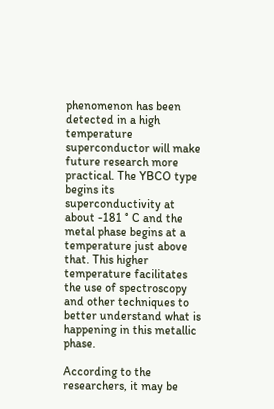phenomenon has been detected in a high temperature superconductor will make future research more practical. The YBCO type begins its superconductivity at about -181 ° C and the metal phase begins at a temperature just above that. This higher temperature facilitates the use of spectroscopy and other techniques to better understand what is happening in this metallic phase.

According to the researchers, it may be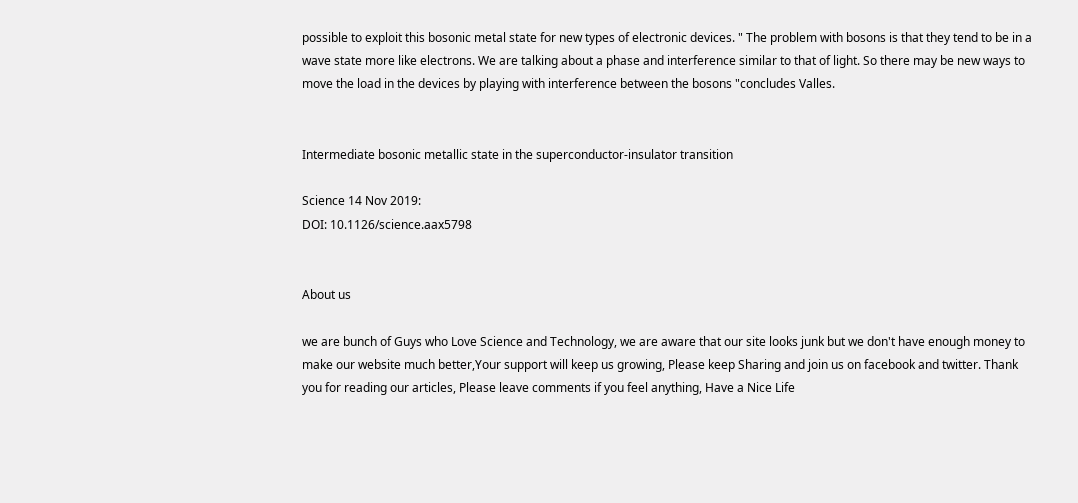possible to exploit this bosonic metal state for new types of electronic devices. " The problem with bosons is that they tend to be in a wave state more like electrons. We are talking about a phase and interference similar to that of light. So there may be new ways to move the load in the devices by playing with interference between the bosons "concludes Valles.


Intermediate bosonic metallic state in the superconductor-insulator transition

Science 14 Nov 2019:
DOI: 10.1126/science.aax5798


About us

we are bunch of Guys who Love Science and Technology, we are aware that our site looks junk but we don't have enough money to make our website much better,Your support will keep us growing, Please keep Sharing and join us on facebook and twitter. Thank you for reading our articles, Please leave comments if you feel anything, Have a Nice Life